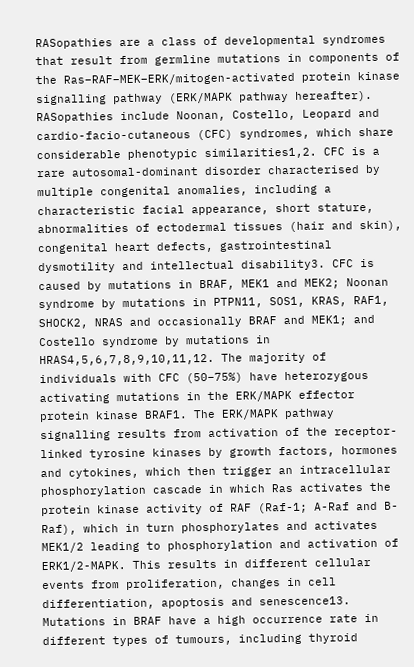RASopathies are a class of developmental syndromes that result from germline mutations in components of the Ras–RAF–MEK–ERK/mitogen-activated protein kinase signalling pathway (ERK/MAPK pathway hereafter). RASopathies include Noonan, Costello, Leopard and cardio-facio-cutaneous (CFC) syndromes, which share considerable phenotypic similarities1,2. CFC is a rare autosomal-dominant disorder characterised by multiple congenital anomalies, including a characteristic facial appearance, short stature, abnormalities of ectodermal tissues (hair and skin), congenital heart defects, gastrointestinal dysmotility and intellectual disability3. CFC is caused by mutations in BRAF, MEK1 and MEK2; Noonan syndrome by mutations in PTPN11, SOS1, KRAS, RAF1, SHOCK2, NRAS and occasionally BRAF and MEK1; and Costello syndrome by mutations in HRAS4,5,6,7,8,9,10,11,12. The majority of individuals with CFC (50–75%) have heterozygous activating mutations in the ERK/MAPK effector protein kinase BRAF1. The ERK/MAPK pathway signalling results from activation of the receptor-linked tyrosine kinases by growth factors, hormones and cytokines, which then trigger an intracellular phosphorylation cascade in which Ras activates the protein kinase activity of RAF (Raf-1; A-Raf and B-Raf), which in turn phosphorylates and activates MEK1/2 leading to phosphorylation and activation of ERK1/2-MAPK. This results in different cellular events from proliferation, changes in cell differentiation, apoptosis and senescence13. Mutations in BRAF have a high occurrence rate in different types of tumours, including thyroid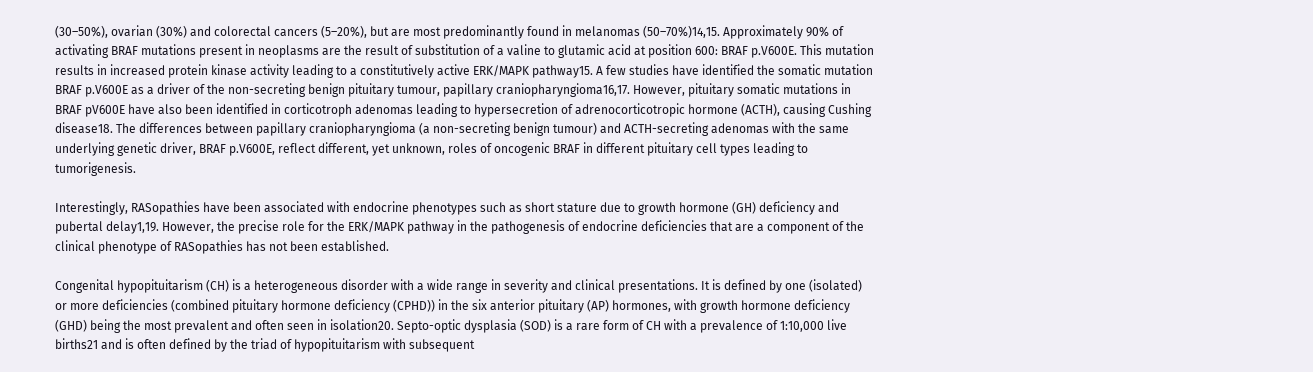(30–50%), ovarian (30%) and colorectal cancers (5–20%), but are most predominantly found in melanomas (50–70%)14,15. Approximately 90% of activating BRAF mutations present in neoplasms are the result of substitution of a valine to glutamic acid at position 600: BRAF p.V600E. This mutation results in increased protein kinase activity leading to a constitutively active ERK/MAPK pathway15. A few studies have identified the somatic mutation BRAF p.V600E as a driver of the non-secreting benign pituitary tumour, papillary craniopharyngioma16,17. However, pituitary somatic mutations in BRAF pV600E have also been identified in corticotroph adenomas leading to hypersecretion of adrenocorticotropic hormone (ACTH), causing Cushing disease18. The differences between papillary craniopharyngioma (a non-secreting benign tumour) and ACTH-secreting adenomas with the same underlying genetic driver, BRAF p.V600E, reflect different, yet unknown, roles of oncogenic BRAF in different pituitary cell types leading to tumorigenesis.

Interestingly, RASopathies have been associated with endocrine phenotypes such as short stature due to growth hormone (GH) deficiency and pubertal delay1,19. However, the precise role for the ERK/MAPK pathway in the pathogenesis of endocrine deficiencies that are a component of the clinical phenotype of RASopathies has not been established.

Congenital hypopituitarism (CH) is a heterogeneous disorder with a wide range in severity and clinical presentations. It is defined by one (isolated) or more deficiencies (combined pituitary hormone deficiency (CPHD)) in the six anterior pituitary (AP) hormones, with growth hormone deficiency (GHD) being the most prevalent and often seen in isolation20. Septo-optic dysplasia (SOD) is a rare form of CH with a prevalence of 1:10,000 live births21 and is often defined by the triad of hypopituitarism with subsequent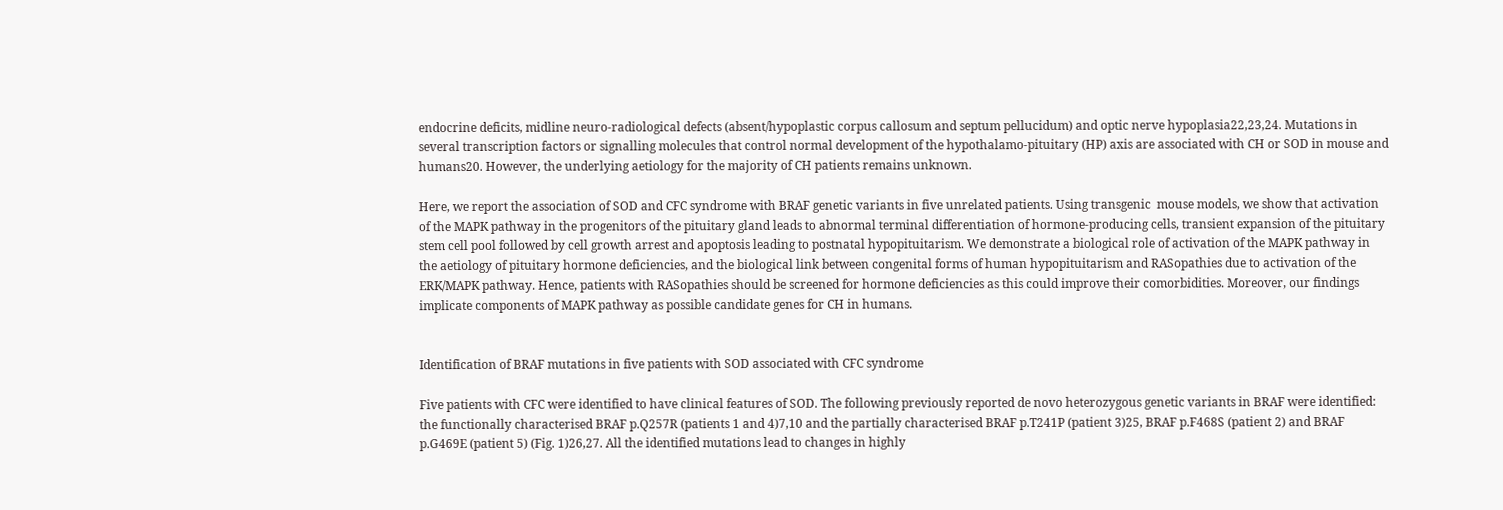endocrine deficits, midline neuro-radiological defects (absent/hypoplastic corpus callosum and septum pellucidum) and optic nerve hypoplasia22,23,24. Mutations in several transcription factors or signalling molecules that control normal development of the hypothalamo-pituitary (HP) axis are associated with CH or SOD in mouse and humans20. However, the underlying aetiology for the majority of CH patients remains unknown.

Here, we report the association of SOD and CFC syndrome with BRAF genetic variants in five unrelated patients. Using transgenic  mouse models, we show that activation of the MAPK pathway in the progenitors of the pituitary gland leads to abnormal terminal differentiation of hormone-producing cells, transient expansion of the pituitary stem cell pool followed by cell growth arrest and apoptosis leading to postnatal hypopituitarism. We demonstrate a biological role of activation of the MAPK pathway in the aetiology of pituitary hormone deficiencies, and the biological link between congenital forms of human hypopituitarism and RASopathies due to activation of the ERK/MAPK pathway. Hence, patients with RASopathies should be screened for hormone deficiencies as this could improve their comorbidities. Moreover, our findings implicate components of MAPK pathway as possible candidate genes for CH in humans.


Identification of BRAF mutations in five patients with SOD associated with CFC syndrome

Five patients with CFC were identified to have clinical features of SOD. The following previously reported de novo heterozygous genetic variants in BRAF were identified: the functionally characterised BRAF p.Q257R (patients 1 and 4)7,10 and the partially characterised BRAF p.T241P (patient 3)25, BRAF p.F468S (patient 2) and BRAF p.G469E (patient 5) (Fig. 1)26,27. All the identified mutations lead to changes in highly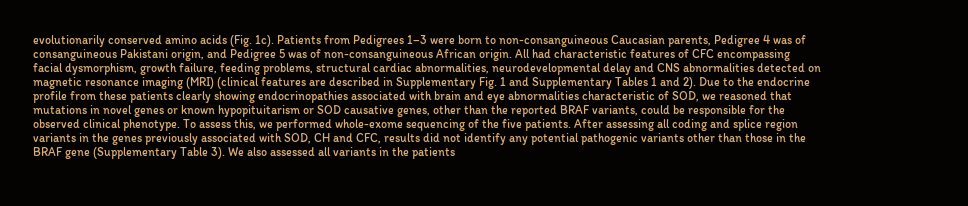evolutionarily conserved amino acids (Fig. 1c). Patients from Pedigrees 1–3 were born to non-consanguineous Caucasian parents, Pedigree 4 was of consanguineous Pakistani origin, and Pedigree 5 was of non-consanguineous African origin. All had characteristic features of CFC encompassing facial dysmorphism, growth failure, feeding problems, structural cardiac abnormalities, neurodevelopmental delay and CNS abnormalities detected on magnetic resonance imaging (MRI) (clinical features are described in Supplementary Fig. 1 and Supplementary Tables 1 and 2). Due to the endocrine profile from these patients clearly showing endocrinopathies associated with brain and eye abnormalities characteristic of SOD, we reasoned that mutations in novel genes or known hypopituitarism or SOD causative genes, other than the reported BRAF variants, could be responsible for the observed clinical phenotype. To assess this, we performed whole-exome sequencing of the five patients. After assessing all coding and splice region variants in the genes previously associated with SOD, CH and CFC, results did not identify any potential pathogenic variants other than those in the BRAF gene (Supplementary Table 3). We also assessed all variants in the patients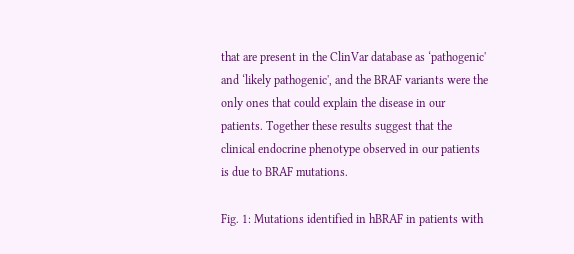that are present in the ClinVar database as ‘pathogenic' and ‘likely pathogenic', and the BRAF variants were the only ones that could explain the disease in our patients. Together these results suggest that the clinical endocrine phenotype observed in our patients is due to BRAF mutations.

Fig. 1: Mutations identified in hBRAF in patients with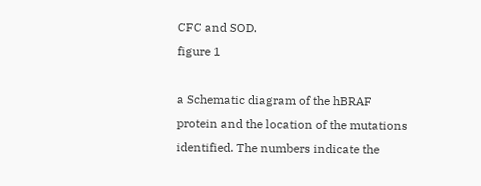CFC and SOD.
figure 1

a Schematic diagram of the hBRAF protein and the location of the mutations identified. The numbers indicate the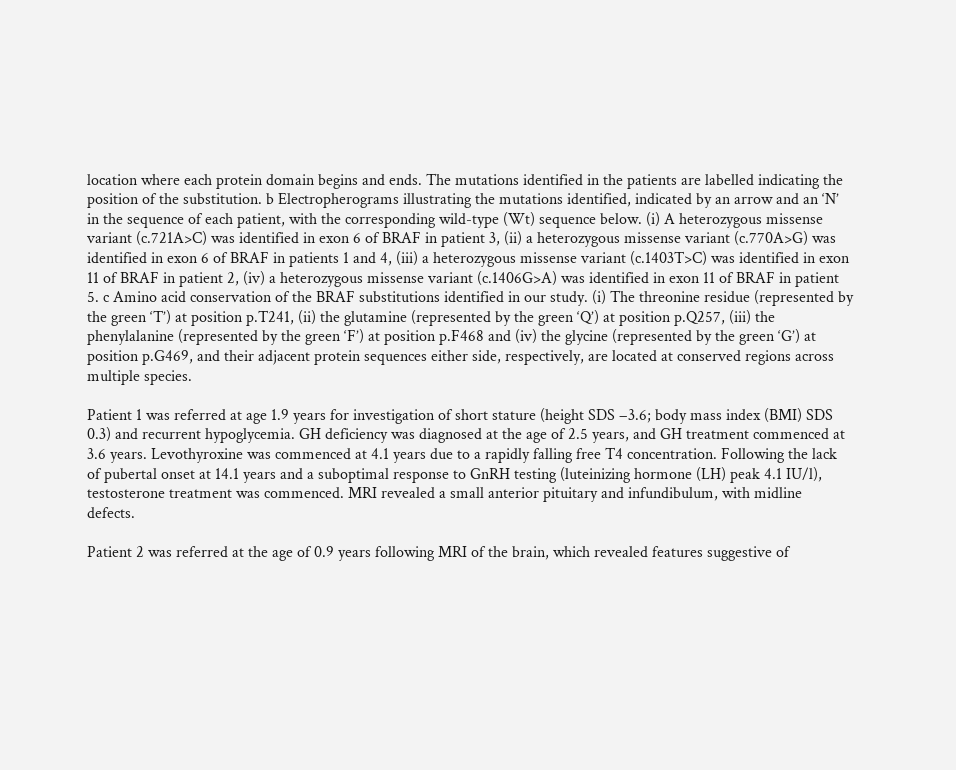location where each protein domain begins and ends. The mutations identified in the patients are labelled indicating the position of the substitution. b Electropherograms illustrating the mutations identified, indicated by an arrow and an ‘N’ in the sequence of each patient, with the corresponding wild-type (Wt) sequence below. (i) A heterozygous missense variant (c.721A>C) was identified in exon 6 of BRAF in patient 3, (ii) a heterozygous missense variant (c.770A>G) was identified in exon 6 of BRAF in patients 1 and 4, (iii) a heterozygous missense variant (c.1403T>C) was identified in exon 11 of BRAF in patient 2, (iv) a heterozygous missense variant (c.1406G>A) was identified in exon 11 of BRAF in patient 5. c Amino acid conservation of the BRAF substitutions identified in our study. (i) The threonine residue (represented by the green ‘T’) at position p.T241, (ii) the glutamine (represented by the green ‘Q’) at position p.Q257, (iii) the phenylalanine (represented by the green ‘F’) at position p.F468 and (iv) the glycine (represented by the green ‘G’) at position p.G469, and their adjacent protein sequences either side, respectively, are located at conserved regions across multiple species.

Patient 1 was referred at age 1.9 years for investigation of short stature (height SDS −3.6; body mass index (BMI) SDS 0.3) and recurrent hypoglycemia. GH deficiency was diagnosed at the age of 2.5 years, and GH treatment commenced at 3.6 years. Levothyroxine was commenced at 4.1 years due to a rapidly falling free T4 concentration. Following the lack of pubertal onset at 14.1 years and a suboptimal response to GnRH testing (luteinizing hormone (LH) peak 4.1 IU/l), testosterone treatment was commenced. MRI revealed a small anterior pituitary and infundibulum, with midline defects.

Patient 2 was referred at the age of 0.9 years following MRI of the brain, which revealed features suggestive of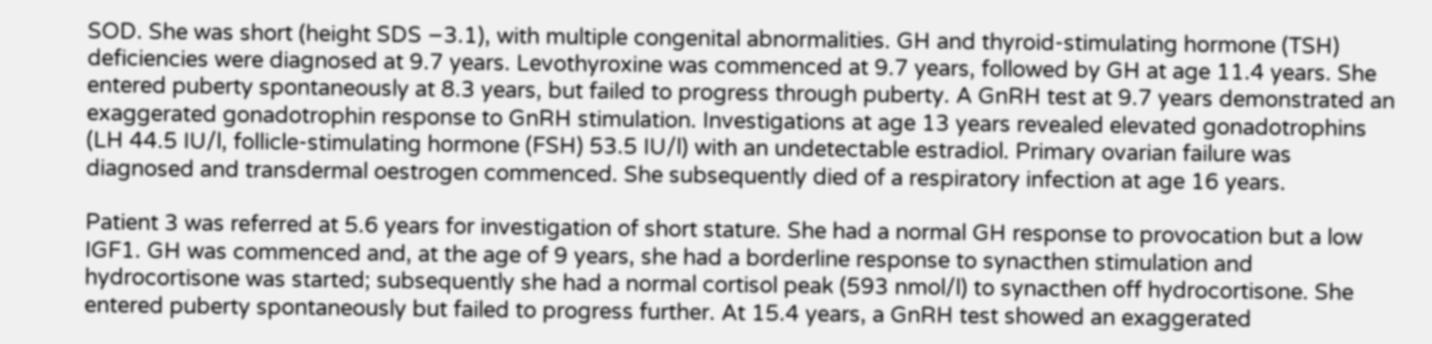SOD. She was short (height SDS −3.1), with multiple congenital abnormalities. GH and thyroid-stimulating hormone (TSH) deficiencies were diagnosed at 9.7 years. Levothyroxine was commenced at 9.7 years, followed by GH at age 11.4 years. She entered puberty spontaneously at 8.3 years, but failed to progress through puberty. A GnRH test at 9.7 years demonstrated an exaggerated gonadotrophin response to GnRH stimulation. Investigations at age 13 years revealed elevated gonadotrophins (LH 44.5 IU/l, follicle-stimulating hormone (FSH) 53.5 IU/l) with an undetectable estradiol. Primary ovarian failure was diagnosed and transdermal oestrogen commenced. She subsequently died of a respiratory infection at age 16 years.

Patient 3 was referred at 5.6 years for investigation of short stature. She had a normal GH response to provocation but a low IGF1. GH was commenced and, at the age of 9 years, she had a borderline response to synacthen stimulation and hydrocortisone was started; subsequently she had a normal cortisol peak (593 nmol/l) to synacthen off hydrocortisone. She entered puberty spontaneously but failed to progress further. At 15.4 years, a GnRH test showed an exaggerated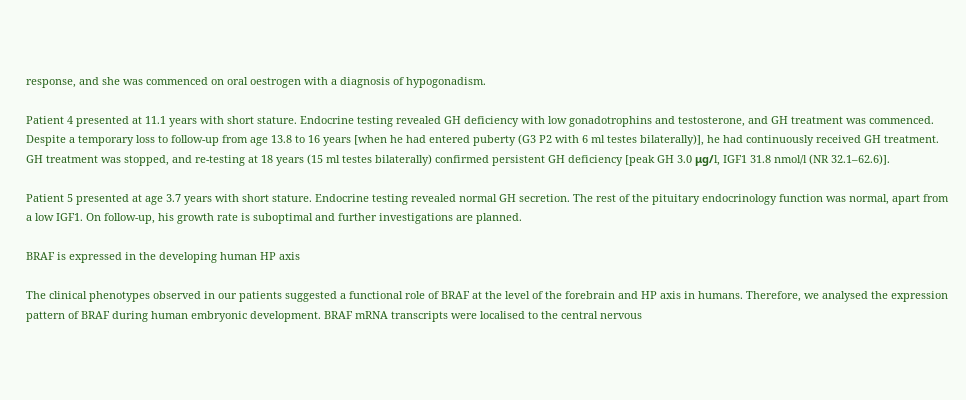response, and she was commenced on oral oestrogen with a diagnosis of hypogonadism.

Patient 4 presented at 11.1 years with short stature. Endocrine testing revealed GH deficiency with low gonadotrophins and testosterone, and GH treatment was commenced. Despite a temporary loss to follow-up from age 13.8 to 16 years [when he had entered puberty (G3 P2 with 6 ml testes bilaterally)], he had continuously received GH treatment. GH treatment was stopped, and re-testing at 18 years (15 ml testes bilaterally) confirmed persistent GH deficiency [peak GH 3.0 μg/l, IGF1 31.8 nmol/l (NR 32.1–62.6)].

Patient 5 presented at age 3.7 years with short stature. Endocrine testing revealed normal GH secretion. The rest of the pituitary endocrinology function was normal, apart from a low IGF1. On follow-up, his growth rate is suboptimal and further investigations are planned.

BRAF is expressed in the developing human HP axis

The clinical phenotypes observed in our patients suggested a functional role of BRAF at the level of the forebrain and HP axis in humans. Therefore, we analysed the expression pattern of BRAF during human embryonic development. BRAF mRNA transcripts were localised to the central nervous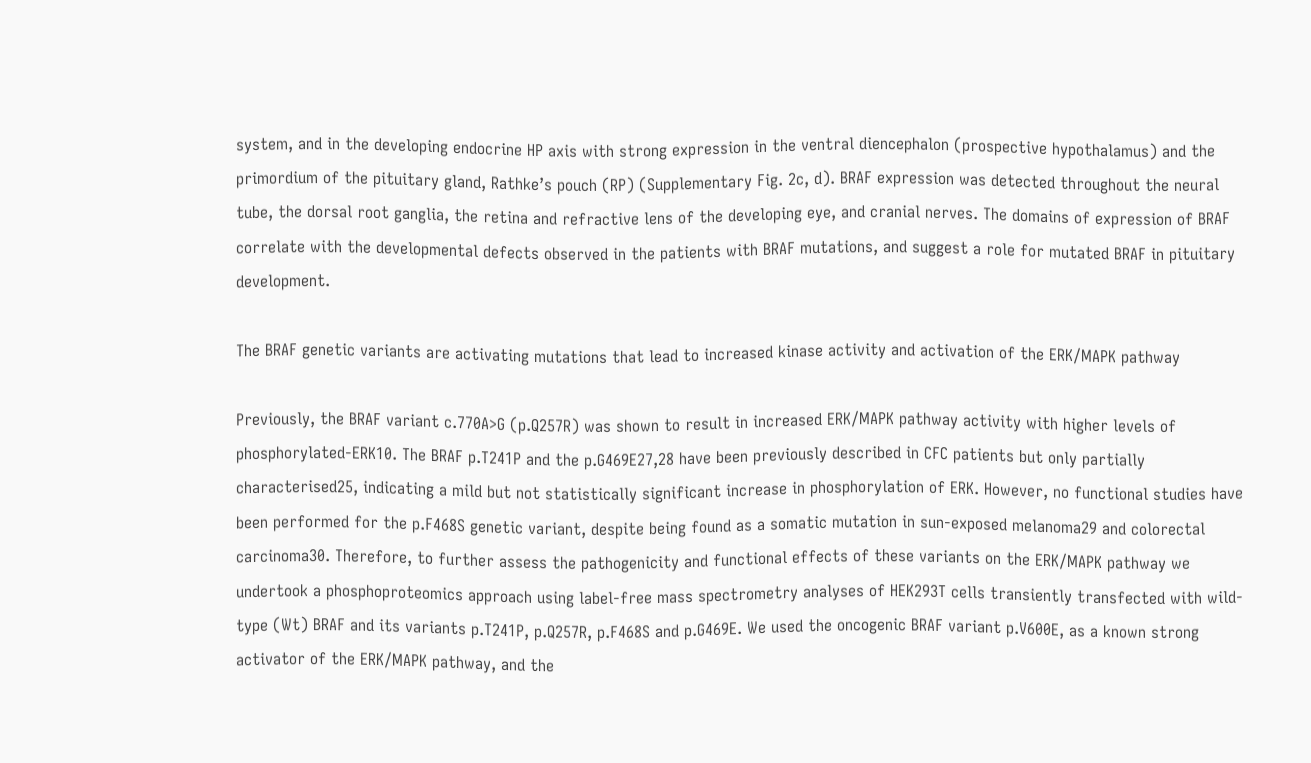system, and in the developing endocrine HP axis with strong expression in the ventral diencephalon (prospective hypothalamus) and the primordium of the pituitary gland, Rathke’s pouch (RP) (Supplementary Fig. 2c, d). BRAF expression was detected throughout the neural tube, the dorsal root ganglia, the retina and refractive lens of the developing eye, and cranial nerves. The domains of expression of BRAF correlate with the developmental defects observed in the patients with BRAF mutations, and suggest a role for mutated BRAF in pituitary development.

The BRAF genetic variants are activating mutations that lead to increased kinase activity and activation of the ERK/MAPK pathway

Previously, the BRAF variant c.770A>G (p.Q257R) was shown to result in increased ERK/MAPK pathway activity with higher levels of phosphorylated-ERK10. The BRAF p.T241P and the p.G469E27,28 have been previously described in CFC patients but only partially characterised25, indicating a mild but not statistically significant increase in phosphorylation of ERK. However, no functional studies have been performed for the p.F468S genetic variant, despite being found as a somatic mutation in sun-exposed melanoma29 and colorectal carcinoma30. Therefore, to further assess the pathogenicity and functional effects of these variants on the ERK/MAPK pathway we undertook a phosphoproteomics approach using label-free mass spectrometry analyses of HEK293T cells transiently transfected with wild-type (Wt) BRAF and its variants p.T241P, p.Q257R, p.F468S and p.G469E. We used the oncogenic BRAF variant p.V600E, as a known strong activator of the ERK/MAPK pathway, and the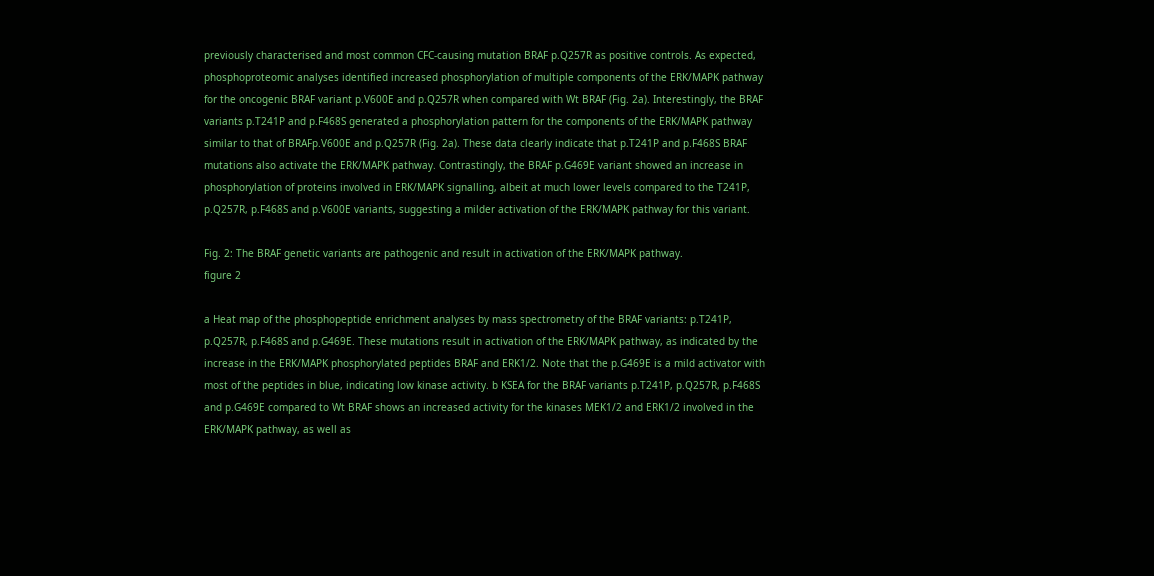previously characterised and most common CFC-causing mutation BRAF p.Q257R as positive controls. As expected, phosphoproteomic analyses identified increased phosphorylation of multiple components of the ERK/MAPK pathway for the oncogenic BRAF variant p.V600E and p.Q257R when compared with Wt BRAF (Fig. 2a). Interestingly, the BRAF variants p.T241P and p.F468S generated a phosphorylation pattern for the components of the ERK/MAPK pathway similar to that of BRAFp.V600E and p.Q257R (Fig. 2a). These data clearly indicate that p.T241P and p.F468S BRAF mutations also activate the ERK/MAPK pathway. Contrastingly, the BRAF p.G469E variant showed an increase in phosphorylation of proteins involved in ERK/MAPK signalling, albeit at much lower levels compared to the T241P, p.Q257R, p.F468S and p.V600E variants, suggesting a milder activation of the ERK/MAPK pathway for this variant.

Fig. 2: The BRAF genetic variants are pathogenic and result in activation of the ERK/MAPK pathway.
figure 2

a Heat map of the phosphopeptide enrichment analyses by mass spectrometry of the BRAF variants: p.T241P, p.Q257R, p.F468S and p.G469E. These mutations result in activation of the ERK/MAPK pathway, as indicated by the increase in the ERK/MAPK phosphorylated peptides BRAF and ERK1/2. Note that the p.G469E is a mild activator with most of the peptides in blue, indicating low kinase activity. b KSEA for the BRAF variants p.T241P, p.Q257R, p.F468S and p.G469E compared to Wt BRAF shows an increased activity for the kinases MEK1/2 and ERK1/2 involved in the ERK/MAPK pathway, as well as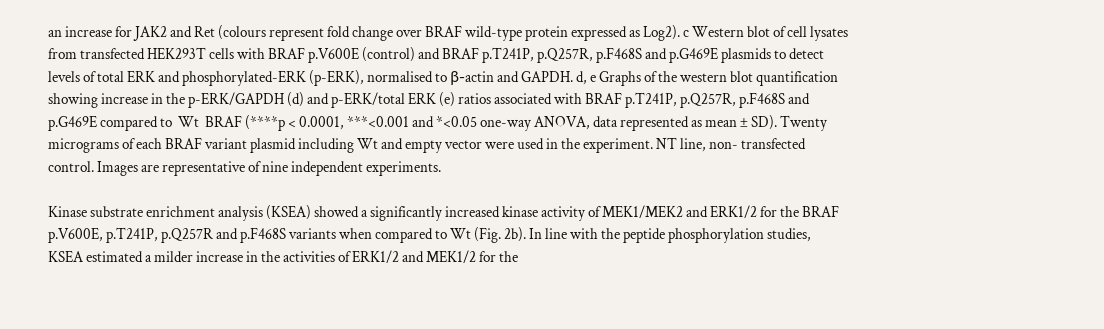an increase for JAK2 and Ret (colours represent fold change over BRAF wild-type protein expressed as Log2). c Western blot of cell lysates from transfected HEK293T cells with BRAF p.V600E (control) and BRAF p.T241P, p.Q257R, p.F468S and p.G469E plasmids to detect levels of total ERK and phosphorylated-ERK (p-ERK), normalised to β-actin and GAPDH. d, e Graphs of the western blot quantification showing increase in the p-ERK/GAPDH (d) and p-ERK/total ERK (e) ratios associated with BRAF p.T241P, p.Q257R, p.F468S and p.G469E compared to  Wt  BRAF (****p < 0.0001, ***<0.001 and *<0.05 one-way ANOVA, data represented as mean ± SD). Twenty micrograms of each BRAF variant plasmid including Wt and empty vector were used in the experiment. NT line, non- transfected control. Images are representative of nine independent experiments.

Kinase substrate enrichment analysis (KSEA) showed a significantly increased kinase activity of MEK1/MEK2 and ERK1/2 for the BRAF p.V600E, p.T241P, p.Q257R and p.F468S variants when compared to Wt (Fig. 2b). In line with the peptide phosphorylation studies, KSEA estimated a milder increase in the activities of ERK1/2 and MEK1/2 for the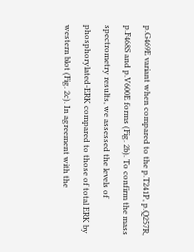p.G469E variant when compared to the p.T241P, p.Q257R, p.F468S and p.V600E forms (Fig. 2b). To confirm the mass spectrometry results, we assessed the levels of phosphorylated-ERK compared to those of total ERK by western blot (Fig. 2c). In agreement with the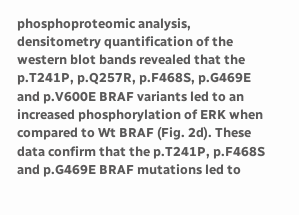phosphoproteomic analysis, densitometry quantification of the western blot bands revealed that the p.T241P, p.Q257R, p.F468S, p.G469E and p.V600E BRAF variants led to an increased phosphorylation of ERK when compared to Wt BRAF (Fig. 2d). These data confirm that the p.T241P, p.F468S and p.G469E BRAF mutations led to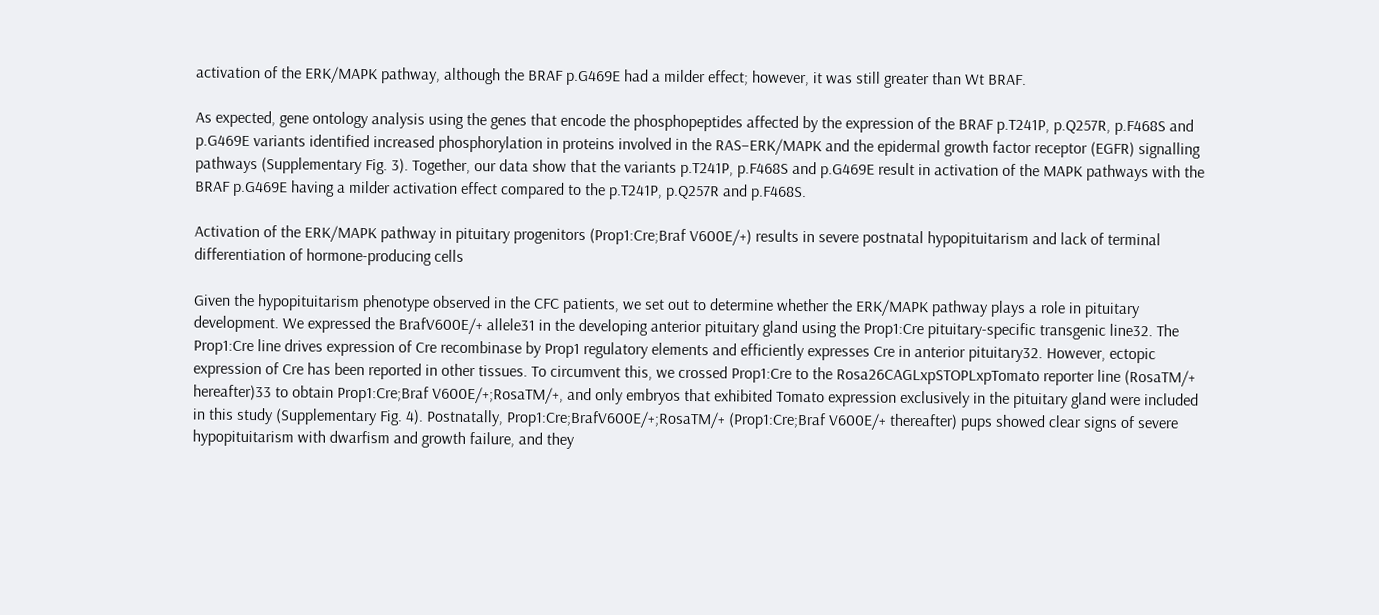activation of the ERK/MAPK pathway, although the BRAF p.G469E had a milder effect; however, it was still greater than Wt BRAF.

As expected, gene ontology analysis using the genes that encode the phosphopeptides affected by the expression of the BRAF p.T241P, p.Q257R, p.F468S and p.G469E variants identified increased phosphorylation in proteins involved in the RAS–ERK/MAPK and the epidermal growth factor receptor (EGFR) signalling pathways (Supplementary Fig. 3). Together, our data show that the variants p.T241P, p.F468S and p.G469E result in activation of the MAPK pathways with the BRAF p.G469E having a milder activation effect compared to the p.T241P, p.Q257R and p.F468S.

Activation of the ERK/MAPK pathway in pituitary progenitors (Prop1:Cre;Braf V600E/+) results in severe postnatal hypopituitarism and lack of terminal differentiation of hormone-producing cells

Given the hypopituitarism phenotype observed in the CFC patients, we set out to determine whether the ERK/MAPK pathway plays a role in pituitary development. We expressed the BrafV600E/+ allele31 in the developing anterior pituitary gland using the Prop1:Cre pituitary-specific transgenic line32. The Prop1:Cre line drives expression of Cre recombinase by Prop1 regulatory elements and efficiently expresses Cre in anterior pituitary32. However, ectopic expression of Cre has been reported in other tissues. To circumvent this, we crossed Prop1:Cre to the Rosa26CAGLxpSTOPLxpTomato reporter line (RosaTM/+ hereafter)33 to obtain Prop1:Cre;Braf V600E/+;RosaTM/+, and only embryos that exhibited Tomato expression exclusively in the pituitary gland were included in this study (Supplementary Fig. 4). Postnatally, Prop1:Cre;BrafV600E/+;RosaTM/+ (Prop1:Cre;Braf V600E/+ thereafter) pups showed clear signs of severe hypopituitarism with dwarfism and growth failure, and they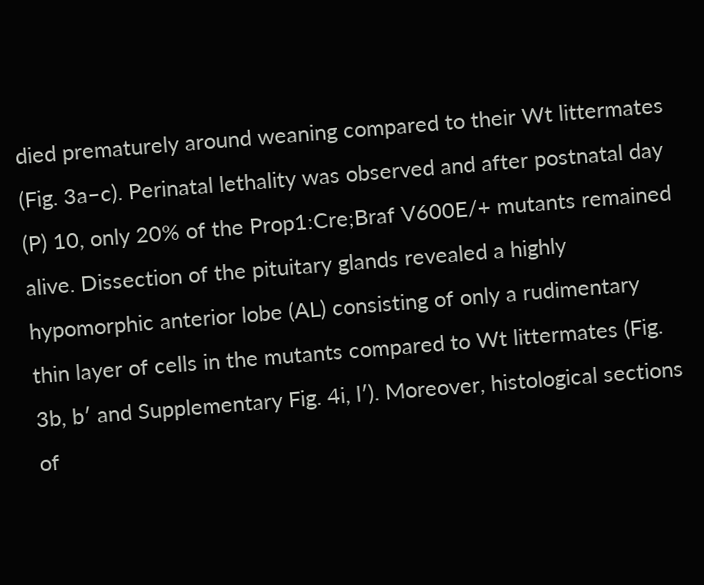died prematurely around weaning compared to their Wt littermates (Fig. 3a–c). Perinatal lethality was observed and after postnatal day (P) 10, only 20% of the Prop1:Cre;Braf V600E/+ mutants remained alive. Dissection of the pituitary glands revealed a highly hypomorphic anterior lobe (AL) consisting of only a rudimentary thin layer of cells in the mutants compared to Wt littermates (Fig. 3b, b′ and Supplementary Fig. 4i, l′). Moreover, histological sections of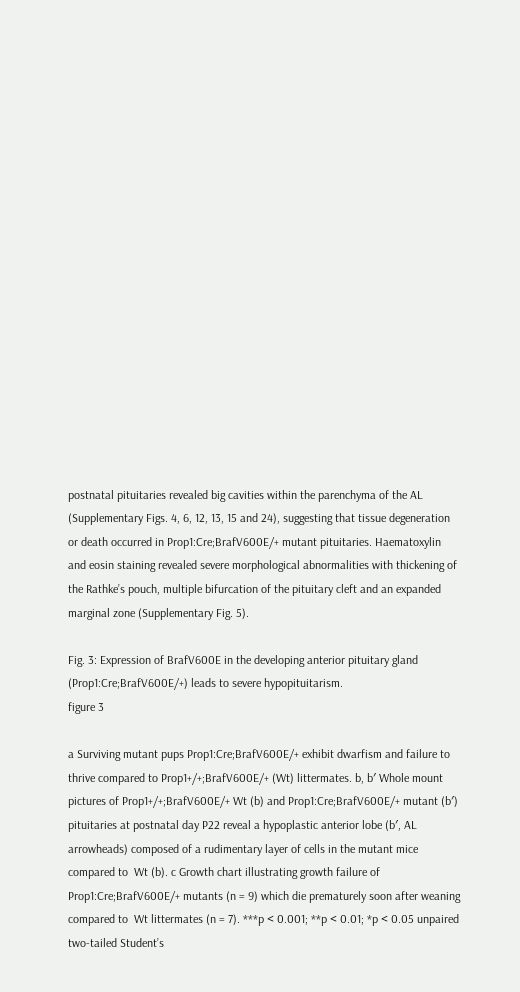postnatal pituitaries revealed big cavities within the parenchyma of the AL (Supplementary Figs. 4, 6, 12, 13, 15 and 24), suggesting that tissue degeneration or death occurred in Prop1:Cre;BrafV600E/+ mutant pituitaries. Haematoxylin and eosin staining revealed severe morphological abnormalities with thickening of the Rathke’s pouch, multiple bifurcation of the pituitary cleft and an expanded marginal zone (Supplementary Fig. 5).

Fig. 3: Expression of BrafV600E in the developing anterior pituitary gland (Prop1:Cre;BrafV600E/+) leads to severe hypopituitarism.
figure 3

a Surviving mutant pups Prop1:Cre;BrafV600E/+ exhibit dwarfism and failure to thrive compared to Prop1+/+;BrafV600E/+ (Wt) littermates. b, b′ Whole mount pictures of Prop1+/+;BrafV600E/+ Wt (b) and Prop1:Cre;BrafV600E/+ mutant (b′) pituitaries at postnatal day P22 reveal a hypoplastic anterior lobe (b′, AL arrowheads) composed of a rudimentary layer of cells in the mutant mice compared to  Wt (b). c Growth chart illustrating growth failure of Prop1:Cre;BrafV600E/+ mutants (n = 9) which die prematurely soon after weaning compared to  Wt littermates (n = 7). ***p < 0.001; **p < 0.01; *p < 0.05 unpaired two-tailed Student’s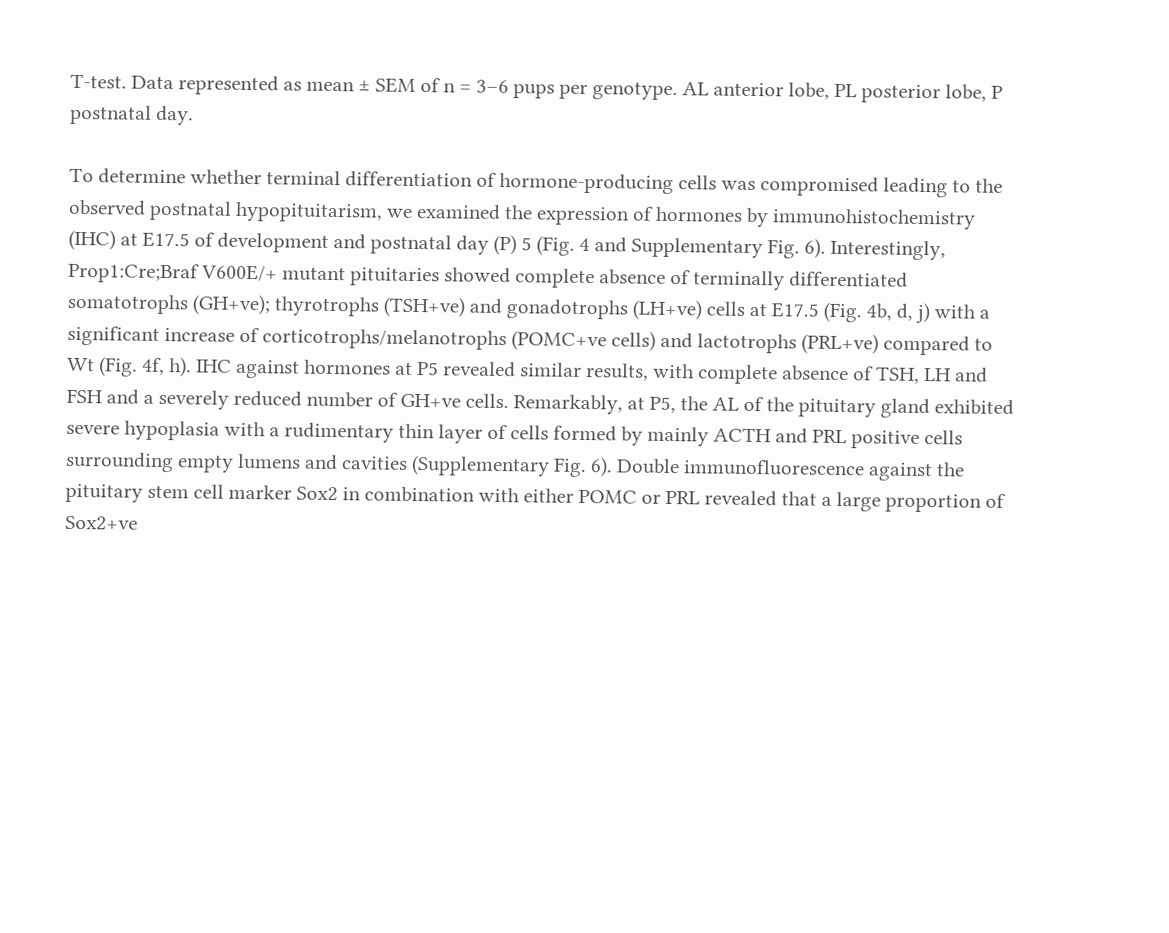T-test. Data represented as mean ± SEM of n = 3–6 pups per genotype. AL anterior lobe, PL posterior lobe, P postnatal day.

To determine whether terminal differentiation of hormone-producing cells was compromised leading to the observed postnatal hypopituitarism, we examined the expression of hormones by immunohistochemistry (IHC) at E17.5 of development and postnatal day (P) 5 (Fig. 4 and Supplementary Fig. 6). Interestingly, Prop1:Cre;Braf V600E/+ mutant pituitaries showed complete absence of terminally differentiated somatotrophs (GH+ve); thyrotrophs (TSH+ve) and gonadotrophs (LH+ve) cells at E17.5 (Fig. 4b, d, j) with a significant increase of corticotrophs/melanotrophs (POMC+ve cells) and lactotrophs (PRL+ve) compared to Wt (Fig. 4f, h). IHC against hormones at P5 revealed similar results, with complete absence of TSH, LH and FSH and a severely reduced number of GH+ve cells. Remarkably, at P5, the AL of the pituitary gland exhibited severe hypoplasia with a rudimentary thin layer of cells formed by mainly ACTH and PRL positive cells surrounding empty lumens and cavities (Supplementary Fig. 6). Double immunofluorescence against the pituitary stem cell marker Sox2 in combination with either POMC or PRL revealed that a large proportion of Sox2+ve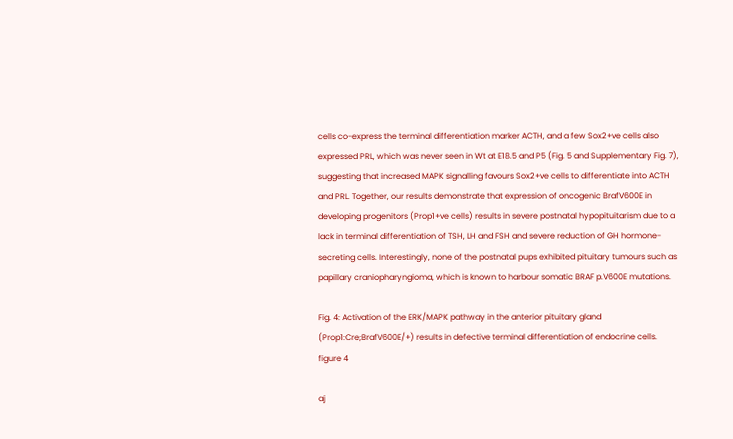cells co-express the terminal differentiation marker ACTH, and a few Sox2+ve cells also expressed PRL, which was never seen in Wt at E18.5 and P5 (Fig. 5 and Supplementary Fig. 7), suggesting that increased MAPK signalling favours Sox2+ve cells to differentiate into ACTH and PRL. Together, our results demonstrate that expression of oncogenic BrafV600E in developing progenitors (Prop1+ve cells) results in severe postnatal hypopituitarism due to a lack in terminal differentiation of TSH, LH and FSH and severe reduction of GH hormone-secreting cells. Interestingly, none of the postnatal pups exhibited pituitary tumours such as papillary craniopharyngioma, which is known to harbour somatic BRAF p.V600E mutations.

Fig. 4: Activation of the ERK/MAPK pathway in the anterior pituitary gland (Prop1:Cre;BrafV600E/+) results in defective terminal differentiation of endocrine cells.
figure 4

aj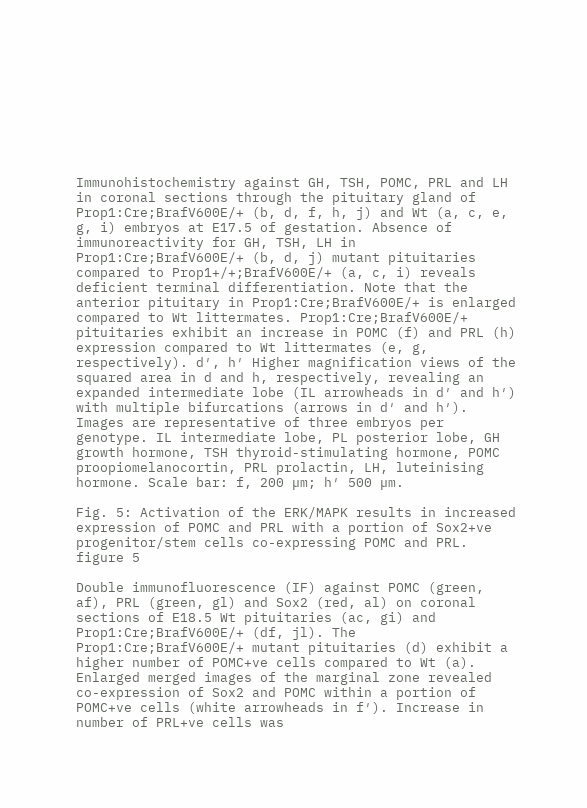Immunohistochemistry against GH, TSH, POMC, PRL and LH in coronal sections through the pituitary gland of Prop1:Cre;BrafV600E/+ (b, d, f, h, j) and Wt (a, c, e, g, i) embryos at E17.5 of gestation. Absence of immunoreactivity for GH, TSH, LH in Prop1:Cre;BrafV600E/+ (b, d, j) mutant pituitaries compared to Prop1+/+;BrafV600E/+ (a, c, i) reveals deficient terminal differentiation. Note that the anterior pituitary in Prop1:Cre;BrafV600E/+ is enlarged compared to Wt littermates. Prop1:Cre;BrafV600E/+ pituitaries exhibit an increase in POMC (f) and PRL (h) expression compared to Wt littermates (e, g, respectively). d′, h′ Higher magnification views of the squared area in d and h, respectively, revealing an expanded intermediate lobe (IL arrowheads in d′ and h′) with multiple bifurcations (arrows in d′ and h′). Images are representative of three embryos per genotype. IL intermediate lobe, PL posterior lobe, GH growth hormone, TSH thyroid-stimulating hormone, POMC proopiomelanocortin, PRL prolactin, LH, luteinising hormone. Scale bar: f, 200 µm; h′ 500 µm.

Fig. 5: Activation of the ERK/MAPK results in increased expression of POMC and PRL with a portion of Sox2+ve progenitor/stem cells co-expressing POMC and PRL.
figure 5

Double immunofluorescence (IF) against POMC (green, af), PRL (green, gl) and Sox2 (red, al) on coronal sections of E18.5 Wt pituitaries (ac, gi) and Prop1:Cre;BrafV600E/+ (df, jl). The Prop1:Cre;BrafV600E/+ mutant pituitaries (d) exhibit a higher number of POMC+ve cells compared to Wt (a). Enlarged merged images of the marginal zone revealed co-expression of Sox2 and POMC within a portion of POMC+ve cells (white arrowheads in f′). Increase in number of PRL+ve cells was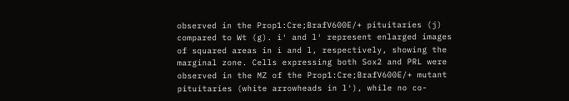observed in the Prop1:Cre;BrafV600E/+ pituitaries (j) compared to Wt (g). i′ and l′ represent enlarged images of squared areas in i and l, respectively, showing the marginal zone. Cells expressing both Sox2 and PRL were observed in the MZ of the Prop1:Cre;BrafV600E/+ mutant pituitaries (white arrowheads in l′), while no co-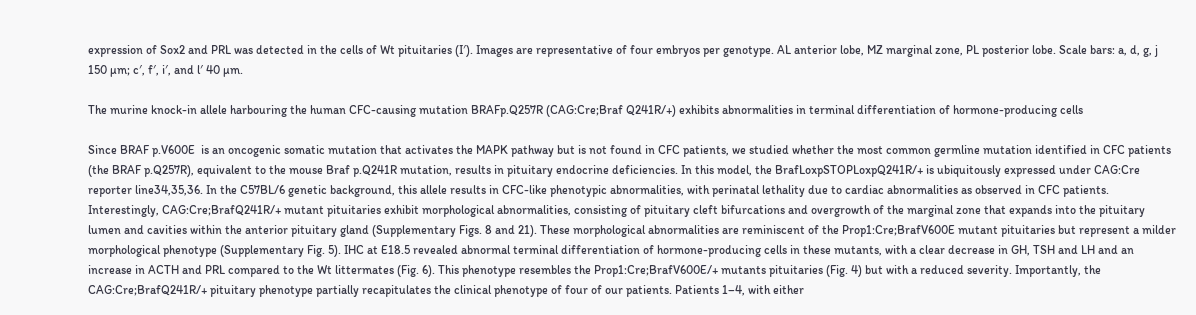expression of Sox2 and PRL was detected in the cells of Wt pituitaries (I′). Images are representative of four embryos per genotype. AL anterior lobe, MZ marginal zone, PL posterior lobe. Scale bars: a, d, g, j 150 µm; c′, f′, i′, and l′ 40 µm.

The murine knock-in allele harbouring the human CFC-causing mutation BRAFp.Q257R (CAG:Cre;Braf Q241R/+) exhibits abnormalities in terminal differentiation of hormone-producing cells

Since BRAF p.V600E  is an oncogenic somatic mutation that activates the MAPK pathway but is not found in CFC patients, we studied whether the most common germline mutation identified in CFC patients (the BRAF p.Q257R), equivalent to the mouse Braf p.Q241R mutation, results in pituitary endocrine deficiencies. In this model, the BrafLoxpSTOPLoxpQ241R/+ is ubiquitously expressed under CAG:Cre reporter line34,35,36. In the C57BL/6 genetic background, this allele results in CFC-like phenotypic abnormalities, with perinatal lethality due to cardiac abnormalities as observed in CFC patients. Interestingly, CAG:Cre;BrafQ241R/+ mutant pituitaries exhibit morphological abnormalities, consisting of pituitary cleft bifurcations and overgrowth of the marginal zone that expands into the pituitary lumen and cavities within the anterior pituitary gland (Supplementary Figs. 8 and 21). These morphological abnormalities are reminiscent of the Prop1:Cre;BrafV600E mutant pituitaries but represent a milder morphological phenotype (Supplementary Fig. 5). IHC at E18.5 revealed abnormal terminal differentiation of hormone-producing cells in these mutants, with a clear decrease in GH, TSH and LH and an increase in ACTH and PRL compared to the Wt littermates (Fig. 6). This phenotype resembles the Prop1:Cre;BrafV600E/+ mutants pituitaries (Fig. 4) but with a reduced severity. Importantly, the CAG:Cre;BrafQ241R/+ pituitary phenotype partially recapitulates the clinical phenotype of four of our patients. Patients 1–4, with either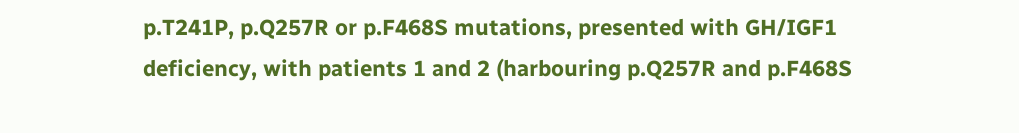p.T241P, p.Q257R or p.F468S mutations, presented with GH/IGF1 deficiency, with patients 1 and 2 (harbouring p.Q257R and p.F468S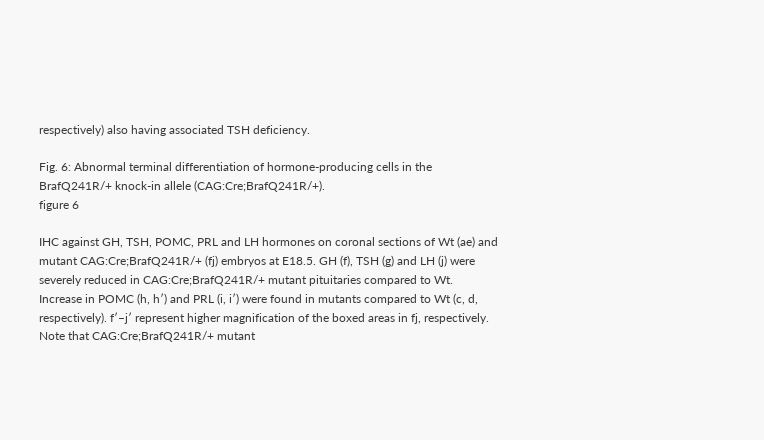respectively) also having associated TSH deficiency.

Fig. 6: Abnormal terminal differentiation of hormone-producing cells in the BrafQ241R/+ knock-in allele (CAG:Cre;BrafQ241R/+).
figure 6

IHC against GH, TSH, POMC, PRL and LH hormones on coronal sections of Wt (ae) and mutant CAG:Cre;BrafQ241R/+ (fj) embryos at E18.5. GH (f), TSH (g) and LH (j) were severely reduced in CAG:Cre;BrafQ241R/+ mutant pituitaries compared to Wt. Increase in POMC (h, h′) and PRL (i, i′) were found in mutants compared to Wt (c, d, respectively). f′–j′ represent higher magnification of the boxed areas in fj, respectively. Note that CAG:Cre;BrafQ241R/+ mutant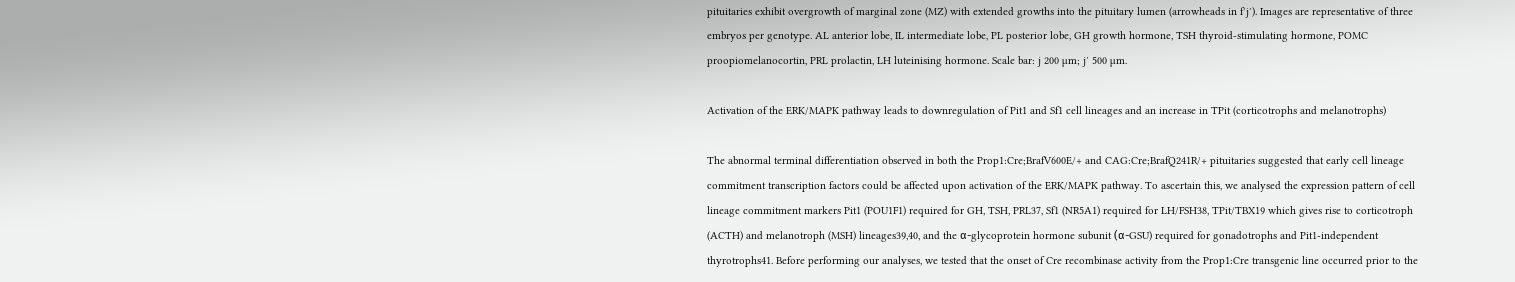pituitaries exhibit overgrowth of marginal zone (MZ) with extended growths into the pituitary lumen (arrowheads in f′j′). Images are representative of three embryos per genotype. AL anterior lobe, IL intermediate lobe, PL posterior lobe, GH growth hormone, TSH thyroid-stimulating hormone, POMC proopiomelanocortin, PRL prolactin, LH luteinising hormone. Scale bar: j 200 µm; j′ 500 µm.

Activation of the ERK/MAPK pathway leads to downregulation of Pit1 and Sf1 cell lineages and an increase in TPit (corticotrophs and melanotrophs)

The abnormal terminal differentiation observed in both the Prop1:Cre;BrafV600E/+ and CAG:Cre;BrafQ241R/+ pituitaries suggested that early cell lineage commitment transcription factors could be affected upon activation of the ERK/MAPK pathway. To ascertain this, we analysed the expression pattern of cell lineage commitment markers Pit1 (POU1F1) required for GH, TSH, PRL37, Sf1 (NR5A1) required for LH/FSH38, TPit/TBX19 which gives rise to corticotroph (ACTH) and melanotroph (MSH) lineages39,40, and the α-glycoprotein hormone subunit (α-GSU) required for gonadotrophs and Pit1-independent thyrotrophs41. Before performing our analyses, we tested that the onset of Cre recombinase activity from the Prop1:Cre transgenic line occurred prior to the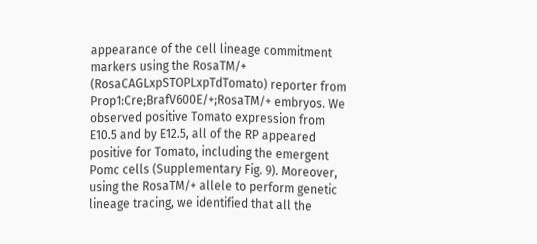appearance of the cell lineage commitment markers using the RosaTM/+ (RosaCAGLxpSTOPLxpTdTomato) reporter from Prop1:Cre;BrafV600E/+;RosaTM/+ embryos. We observed positive Tomato expression from E10.5 and by E12.5, all of the RP appeared positive for Tomato, including the emergent Pomc cells (Supplementary Fig. 9). Moreover, using the RosaTM/+ allele to perform genetic lineage tracing, we identified that all the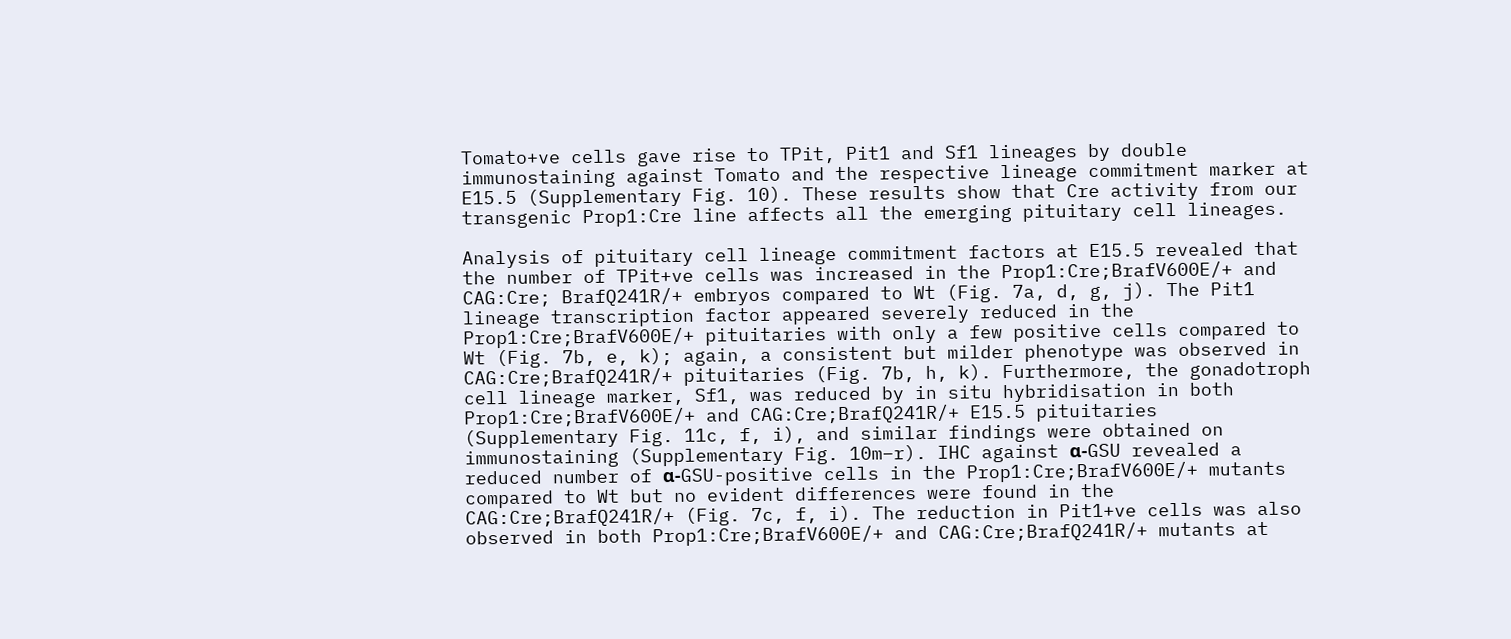Tomato+ve cells gave rise to TPit, Pit1 and Sf1 lineages by double immunostaining against Tomato and the respective lineage commitment marker at E15.5 (Supplementary Fig. 10). These results show that Cre activity from our transgenic Prop1:Cre line affects all the emerging pituitary cell lineages.

Analysis of pituitary cell lineage commitment factors at E15.5 revealed that the number of TPit+ve cells was increased in the Prop1:Cre;BrafV600E/+ and CAG:Cre; BrafQ241R/+ embryos compared to Wt (Fig. 7a, d, g, j). The Pit1 lineage transcription factor appeared severely reduced in the Prop1:Cre;BrafV600E/+ pituitaries with only a few positive cells compared to Wt (Fig. 7b, e, k); again, a consistent but milder phenotype was observed in CAG:Cre;BrafQ241R/+ pituitaries (Fig. 7b, h, k). Furthermore, the gonadotroph cell lineage marker, Sf1, was reduced by in situ hybridisation in both Prop1:Cre;BrafV600E/+ and CAG:Cre;BrafQ241R/+ E15.5 pituitaries (Supplementary Fig. 11c, f, i), and similar findings were obtained on immunostaining (Supplementary Fig. 10m–r). IHC against α-GSU revealed a reduced number of α-GSU-positive cells in the Prop1:Cre;BrafV600E/+ mutants compared to Wt but no evident differences were found in the CAG:Cre;BrafQ241R/+ (Fig. 7c, f, i). The reduction in Pit1+ve cells was also observed in both Prop1:Cre;BrafV600E/+ and CAG:Cre;BrafQ241R/+ mutants at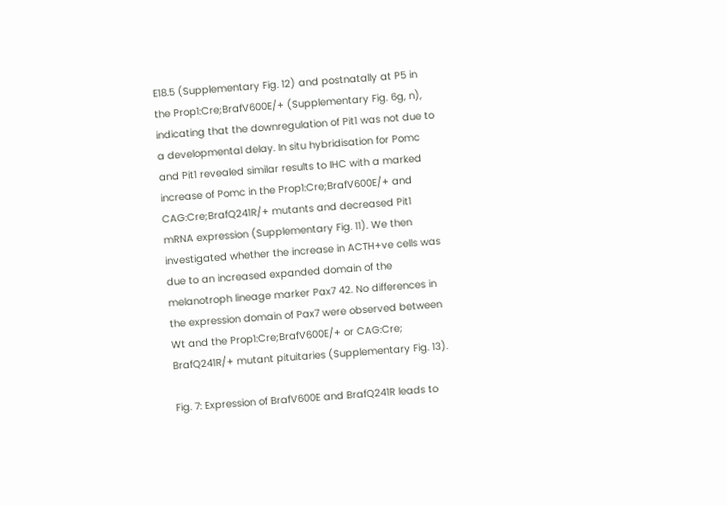E18.5 (Supplementary Fig. 12) and postnatally at P5 in the Prop1:Cre;BrafV600E/+ (Supplementary Fig. 6g, n), indicating that the downregulation of Pit1 was not due to a developmental delay. In situ hybridisation for Pomc and Pit1 revealed similar results to IHC with a marked increase of Pomc in the Prop1:Cre;BrafV600E/+ and CAG:Cre;BrafQ241R/+ mutants and decreased Pit1 mRNA expression (Supplementary Fig. 11). We then investigated whether the increase in ACTH+ve cells was due to an increased expanded domain of the melanotroph lineage marker Pax7 42. No differences in the expression domain of Pax7 were observed between Wt and the Prop1:Cre;BrafV600E/+ or CAG:Cre; BrafQ241R/+ mutant pituitaries (Supplementary Fig. 13).

Fig. 7: Expression of BrafV600E and BrafQ241R leads to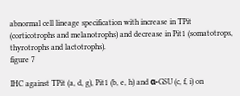abnormal cell lineage specification with increase in TPit (corticotrophs and melanotrophs) and decrease in Pit1 (somatotrops, thyrotrophs and lactotrophs).
figure 7

IHC against TPit (a, d, g), Pit1 (b, e, h) and α-GSU (c, f, i) on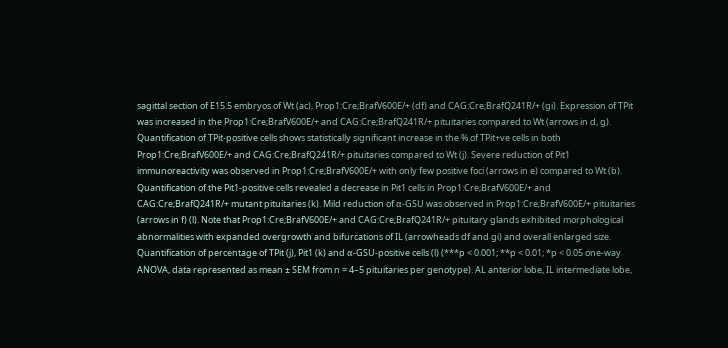sagittal section of E15.5 embryos of Wt (ac), Prop1:Cre;BrafV600E/+ (df) and CAG:Cre;BrafQ241R/+ (gi). Expression of TPit was increased in the Prop1:Cre;BrafV600E/+ and CAG:Cre;BrafQ241R/+ pituitaries compared to Wt (arrows in d, g). Quantification of TPit-positive cells shows statistically significant increase in the % of TPit+ve cells in both Prop1:Cre;BrafV600E/+ and CAG:Cre;BrafQ241R/+ pituitaries compared to Wt (j). Severe reduction of Pit1 immunoreactivity was observed in Prop1:Cre;BrafV600E/+ with only few positive foci (arrows in e) compared to Wt (b). Quantification of the Pit1-positive cells revealed a decrease in Pit1 cells in Prop1:Cre;BrafV600E/+ and CAG:Cre;BrafQ241R/+ mutant pituitaries (k). Mild reduction of α-GSU was observed in Prop1:Cre;BrafV600E/+ pituitaries (arrows in f) (l). Note that Prop1:Cre;BrafV600E/+ and CAG:Cre;BrafQ241R/+ pituitary glands exhibited morphological abnormalities with expanded overgrowth and bifurcations of IL (arrowheads df and gi) and overall enlarged size. Quantification of percentage of TPit (j), Pit1 (k) and α-GSU-positive cells (l) (***p < 0.001; **p < 0.01; *p < 0.05 one-way ANOVA, data represented as mean ± SEM from n = 4–5 pituitaries per genotype). AL anterior lobe, IL intermediate lobe,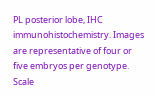PL posterior lobe, IHC immunohistochemistry. Images are representative of four or five embryos per genotype. Scale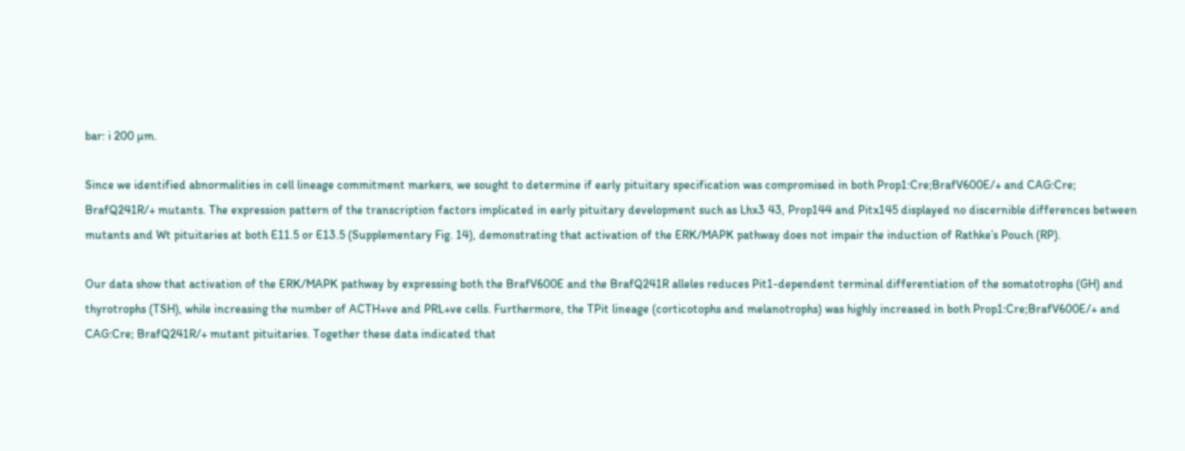bar: i 200 µm.

Since we identified abnormalities in cell lineage commitment markers, we sought to determine if early pituitary specification was compromised in both Prop1:Cre;BrafV600E/+ and CAG:Cre; BrafQ241R/+ mutants. The expression pattern of the transcription factors implicated in early pituitary development such as Lhx3 43, Prop144 and Pitx145 displayed no discernible differences between mutants and Wt pituitaries at both E11.5 or E13.5 (Supplementary Fig. 14), demonstrating that activation of the ERK/MAPK pathway does not impair the induction of Rathke’s Pouch (RP).

Our data show that activation of the ERK/MAPK pathway by expressing both the BrafV600E and the BrafQ241R alleles reduces Pit1-dependent terminal differentiation of the somatotrophs (GH) and thyrotrophs (TSH), while increasing the number of ACTH+ve and PRL+ve cells. Furthermore, the TPit lineage (corticotophs and melanotrophs) was highly increased in both Prop1:Cre;BrafV600E/+ and CAG:Cre; BrafQ241R/+ mutant pituitaries. Together these data indicated that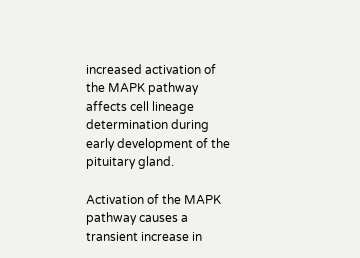increased activation of the MAPK pathway affects cell lineage determination during early development of the pituitary gland.

Activation of the MAPK pathway causes a transient increase in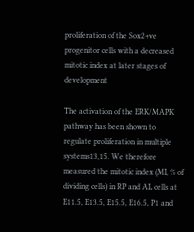proliferation of the Sox2+ve progenitor cells with a decreased mitotic index at later stages of development

The activation of the ERK/MAPK pathway has been shown to regulate proliferation in multiple systems13,15. We therefore measured the mitotic index (MI, % of dividing cells) in RP and AL cells at E11.5, E13.5, E15.5, E16.5, P1 and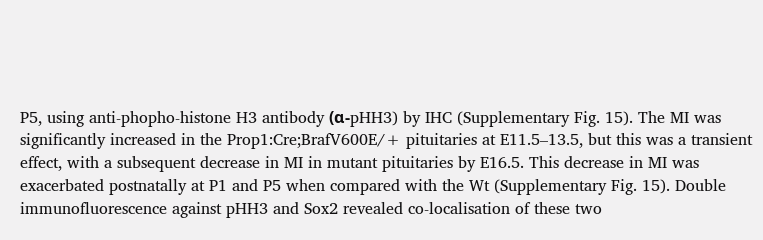P5, using anti-phopho-histone H3 antibody (α-pHH3) by IHC (Supplementary Fig. 15). The MI was significantly increased in the Prop1:Cre;BrafV600E/+ pituitaries at E11.5–13.5, but this was a transient effect, with a subsequent decrease in MI in mutant pituitaries by E16.5. This decrease in MI was exacerbated postnatally at P1 and P5 when compared with the Wt (Supplementary Fig. 15). Double immunofluorescence against pHH3 and Sox2 revealed co-localisation of these two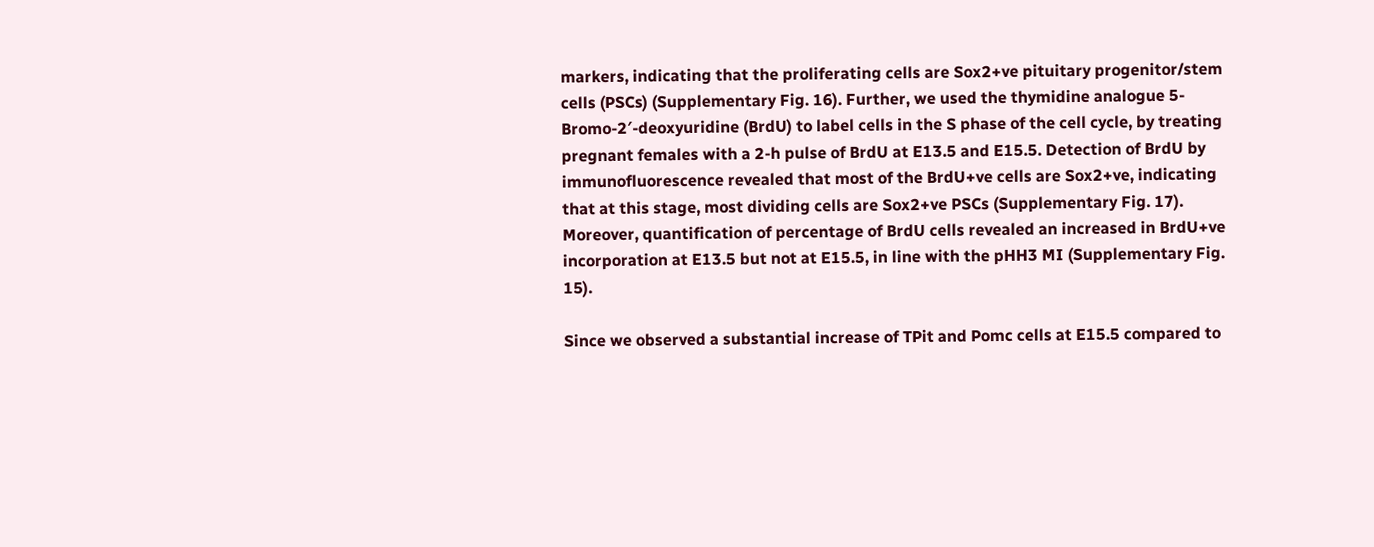markers, indicating that the proliferating cells are Sox2+ve pituitary progenitor/stem cells (PSCs) (Supplementary Fig. 16). Further, we used the thymidine analogue 5-Bromo-2′-deoxyuridine (BrdU) to label cells in the S phase of the cell cycle, by treating pregnant females with a 2-h pulse of BrdU at E13.5 and E15.5. Detection of BrdU by immunofluorescence revealed that most of the BrdU+ve cells are Sox2+ve, indicating that at this stage, most dividing cells are Sox2+ve PSCs (Supplementary Fig. 17). Moreover, quantification of percentage of BrdU cells revealed an increased in BrdU+ve incorporation at E13.5 but not at E15.5, in line with the pHH3 MI (Supplementary Fig. 15).

Since we observed a substantial increase of TPit and Pomc cells at E15.5 compared to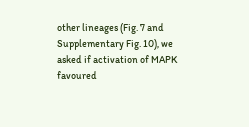other lineages (Fig. 7 and Supplementary Fig. 10), we asked if activation of MAPK favoured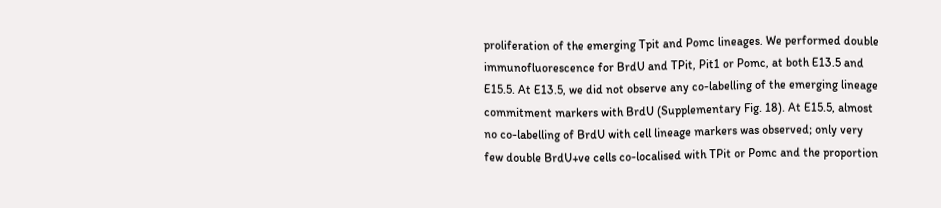proliferation of the emerging Tpit and Pomc lineages. We performed double immunofluorescence for BrdU and TPit, Pit1 or Pomc, at both E13.5 and E15.5. At E13.5, we did not observe any co-labelling of the emerging lineage commitment markers with BrdU (Supplementary Fig. 18). At E15.5, almost no co-labelling of BrdU with cell lineage markers was observed; only very few double BrdU+ve cells co-localised with TPit or Pomc and the proportion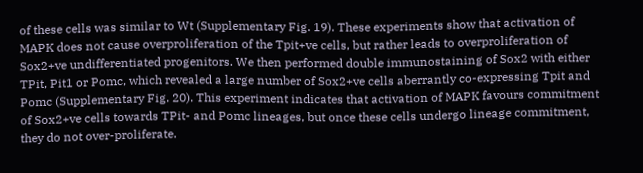of these cells was similar to Wt (Supplementary Fig. 19). These experiments show that activation of MAPK does not cause overproliferation of the Tpit+ve cells, but rather leads to overproliferation of Sox2+ve undifferentiated progenitors. We then performed double immunostaining of Sox2 with either TPit, Pit1 or Pomc, which revealed a large number of Sox2+ve cells aberrantly co-expressing Tpit and Pomc (Supplementary Fig. 20). This experiment indicates that activation of MAPK favours commitment of Sox2+ve cells towards TPit- and Pomc lineages, but once these cells undergo lineage commitment, they do not over-proliferate.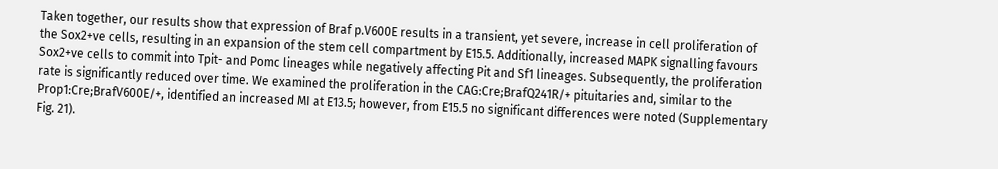Taken together, our results show that expression of Braf p.V600E results in a transient, yet severe, increase in cell proliferation of the Sox2+ve cells, resulting in an expansion of the stem cell compartment by E15.5. Additionally, increased MAPK signalling favours Sox2+ve cells to commit into Tpit- and Pomc lineages while negatively affecting Pit and Sf1 lineages. Subsequently, the proliferation rate is significantly reduced over time. We examined the proliferation in the CAG:Cre;BrafQ241R/+ pituitaries and, similar to the Prop1:Cre;BrafV600E/+, identified an increased MI at E13.5; however, from E15.5 no significant differences were noted (Supplementary Fig. 21).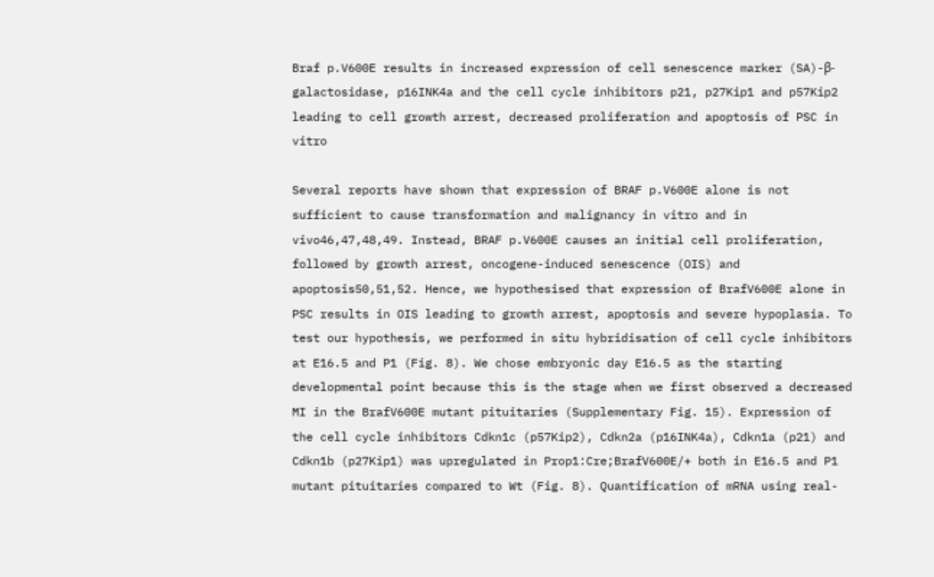Braf p.V600E results in increased expression of cell senescence marker (SA)-β-galactosidase, p16INK4a and the cell cycle inhibitors p21, p27Kip1 and p57Kip2 leading to cell growth arrest, decreased proliferation and apoptosis of PSC in vitro

Several reports have shown that expression of BRAF p.V600E alone is not sufficient to cause transformation and malignancy in vitro and in vivo46,47,48,49. Instead, BRAF p.V600E causes an initial cell proliferation, followed by growth arrest, oncogene-induced senescence (OIS) and apoptosis50,51,52. Hence, we hypothesised that expression of BrafV600E alone in PSC results in OIS leading to growth arrest, apoptosis and severe hypoplasia. To test our hypothesis, we performed in situ hybridisation of cell cycle inhibitors at E16.5 and P1 (Fig. 8). We chose embryonic day E16.5 as the starting developmental point because this is the stage when we first observed a decreased MI in the BrafV600E mutant pituitaries (Supplementary Fig. 15). Expression of the cell cycle inhibitors Cdkn1c (p57Kip2), Cdkn2a (p16INK4a), Cdkn1a (p21) and Cdkn1b (p27Kip1) was upregulated in Prop1:Cre;BrafV600E/+ both in E16.5 and P1 mutant pituitaries compared to Wt (Fig. 8). Quantification of mRNA using real-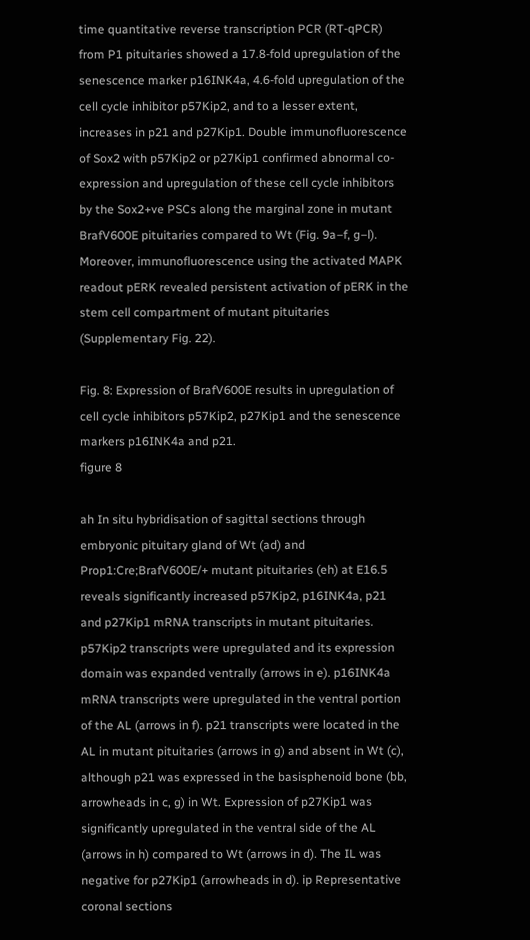time quantitative reverse transcription PCR (RT-qPCR) from P1 pituitaries showed a 17.8-fold upregulation of the senescence marker p16INK4a, 4.6-fold upregulation of the cell cycle inhibitor p57Kip2, and to a lesser extent, increases in p21 and p27Kip1. Double immunofluorescence of Sox2 with p57Kip2 or p27Kip1 confirmed abnormal co-expression and upregulation of these cell cycle inhibitors by the Sox2+ve PSCs along the marginal zone in mutant BrafV600E pituitaries compared to Wt (Fig. 9a–f, g–l). Moreover, immunofluorescence using the activated MAPK readout pERK revealed persistent activation of pERK in the stem cell compartment of mutant pituitaries (Supplementary Fig. 22).

Fig. 8: Expression of BrafV600E results in upregulation of cell cycle inhibitors p57Kip2, p27Kip1 and the senescence markers p16INK4a and p21.
figure 8

ah In situ hybridisation of sagittal sections through embryonic pituitary gland of Wt (ad) and Prop1:Cre;BrafV600E/+ mutant pituitaries (eh) at E16.5 reveals significantly increased p57Kip2, p16INK4a, p21 and p27Kip1 mRNA transcripts in mutant pituitaries. p57Kip2 transcripts were upregulated and its expression domain was expanded ventrally (arrows in e). p16INK4a mRNA transcripts were upregulated in the ventral portion of the AL (arrows in f). p21 transcripts were located in the AL in mutant pituitaries (arrows in g) and absent in Wt (c), although p21 was expressed in the basisphenoid bone (bb, arrowheads in c, g) in Wt. Expression of p27Kip1 was significantly upregulated in the ventral side of the AL (arrows in h) compared to Wt (arrows in d). The IL was negative for p27Kip1 (arrowheads in d). ip Representative coronal sections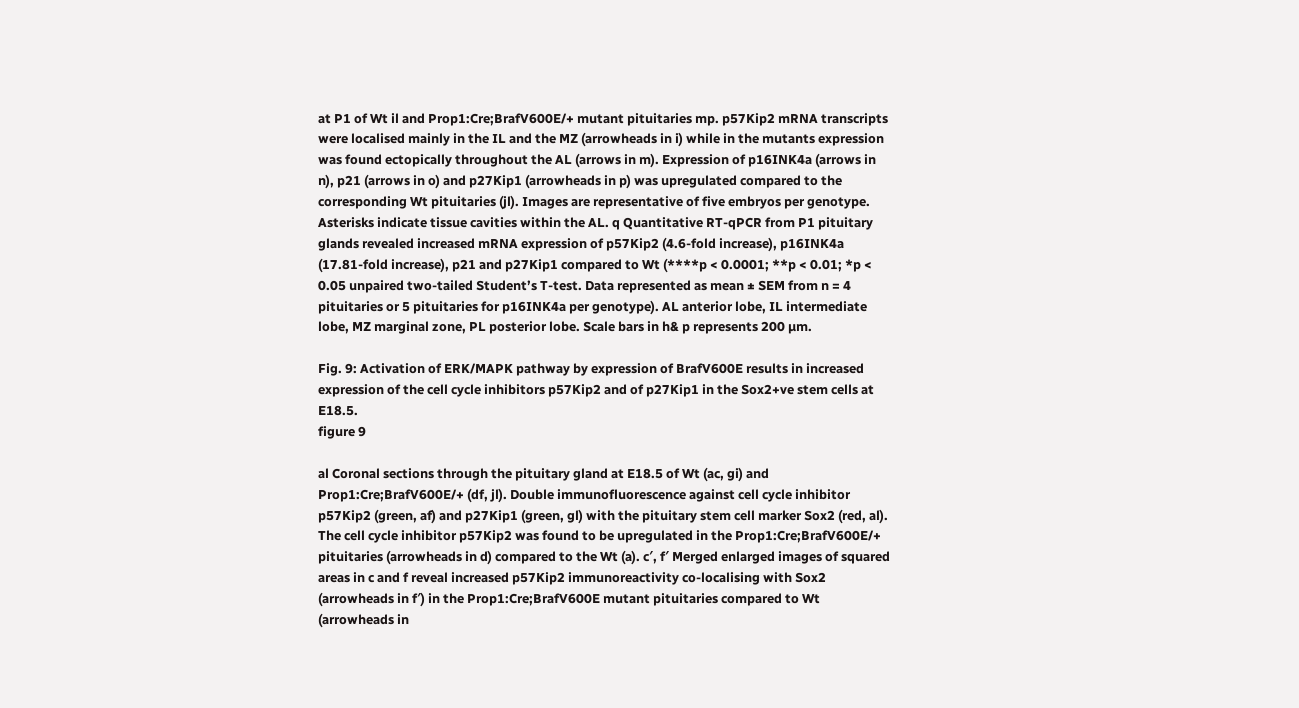at P1 of Wt il and Prop1:Cre;BrafV600E/+ mutant pituitaries mp. p57Kip2 mRNA transcripts were localised mainly in the IL and the MZ (arrowheads in i) while in the mutants expression was found ectopically throughout the AL (arrows in m). Expression of p16INK4a (arrows in n), p21 (arrows in o) and p27Kip1 (arrowheads in p) was upregulated compared to the corresponding Wt pituitaries (jl). Images are representative of five embryos per genotype. Asterisks indicate tissue cavities within the AL. q Quantitative RT-qPCR from P1 pituitary glands revealed increased mRNA expression of p57Kip2 (4.6-fold increase), p16INK4a (17.81-fold increase), p21 and p27Kip1 compared to Wt (****p < 0.0001; **p < 0.01; *p < 0.05 unpaired two-tailed Student’s T-test. Data represented as mean ± SEM from n = 4 pituitaries or 5 pituitaries for p16INK4a per genotype). AL anterior lobe, IL intermediate lobe, MZ marginal zone, PL posterior lobe. Scale bars in h& p represents 200 µm.

Fig. 9: Activation of ERK/MAPK pathway by expression of BrafV600E results in increased expression of the cell cycle inhibitors p57Kip2 and of p27Kip1 in the Sox2+ve stem cells at E18.5.
figure 9

al Coronal sections through the pituitary gland at E18.5 of Wt (ac, gi) and Prop1:Cre;BrafV600E/+ (df, jl). Double immunofluorescence against cell cycle inhibitor p57Kip2 (green, af) and p27Kip1 (green, gl) with the pituitary stem cell marker Sox2 (red, al). The cell cycle inhibitor p57Kip2 was found to be upregulated in the Prop1:Cre;BrafV600E/+ pituitaries (arrowheads in d) compared to the Wt (a). c′, f′ Merged enlarged images of squared areas in c and f reveal increased p57Kip2 immunoreactivity co-localising with Sox2 (arrowheads in f′) in the Prop1:Cre;BrafV600E mutant pituitaries compared to Wt (arrowheads in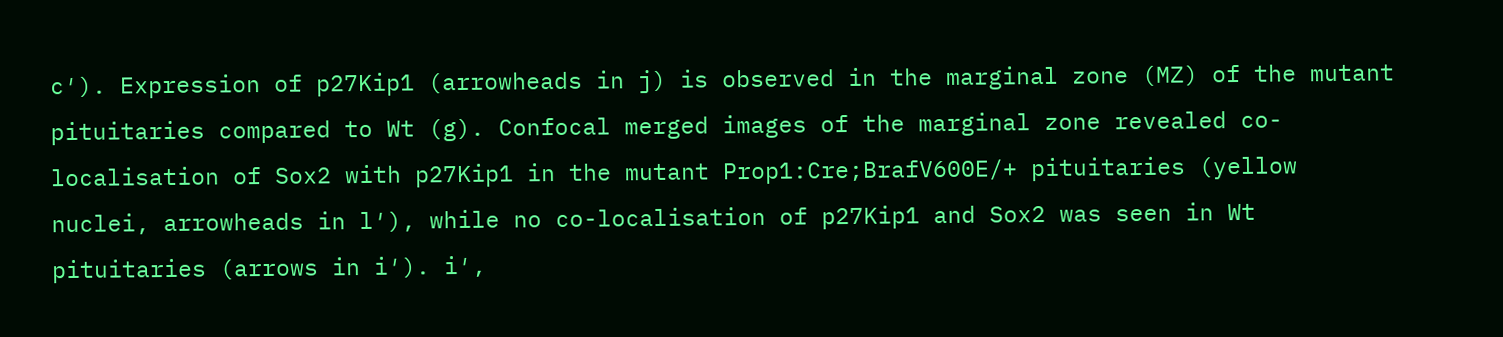c′). Expression of p27Kip1 (arrowheads in j) is observed in the marginal zone (MZ) of the mutant pituitaries compared to Wt (g). Confocal merged images of the marginal zone revealed co-localisation of Sox2 with p27Kip1 in the mutant Prop1:Cre;BrafV600E/+ pituitaries (yellow nuclei, arrowheads in l′), while no co-localisation of p27Kip1 and Sox2 was seen in Wt pituitaries (arrows in i′). i′,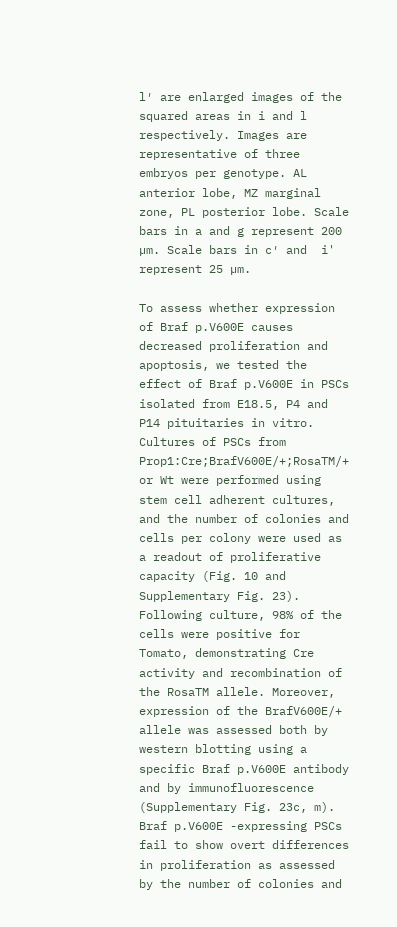l′ are enlarged images of the squared areas in i and l respectively. Images are representative of three embryos per genotype. AL anterior lobe, MZ marginal zone, PL posterior lobe. Scale bars in a and g represent 200 µm. Scale bars in c′ and  i' represent 25 µm.

To assess whether expression of Braf p.V600E causes decreased proliferation and apoptosis, we tested the effect of Braf p.V600E in PSCs isolated from E18.5, P4 and P14 pituitaries in vitro. Cultures of PSCs from Prop1:Cre;BrafV600E/+;RosaTM/+ or Wt were performed using stem cell adherent cultures, and the number of colonies and cells per colony were used as a readout of proliferative capacity (Fig. 10 and Supplementary Fig. 23). Following culture, 98% of the cells were positive for Tomato, demonstrating Cre activity and recombination of the RosaTM allele. Moreover, expression of the BrafV600E/+ allele was assessed both by western blotting using a specific Braf p.V600E antibody and by immunofluorescence (Supplementary Fig. 23c, m). Braf p.V600E -expressing PSCs fail to show overt differences in proliferation as assessed by the number of colonies and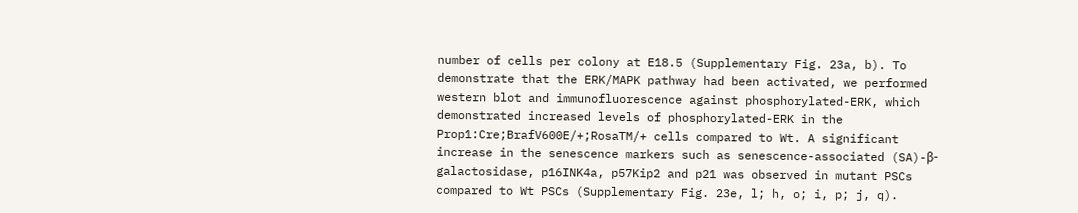number of cells per colony at E18.5 (Supplementary Fig. 23a, b). To demonstrate that the ERK/MAPK pathway had been activated, we performed western blot and immunofluorescence against phosphorylated-ERK, which demonstrated increased levels of phosphorylated-ERK in the Prop1:Cre;BrafV600E/+;RosaTM/+ cells compared to Wt. A significant increase in the senescence markers such as senescence-associated (SA)-β-galactosidase, p16INK4a, p57Kip2 and p21 was observed in mutant PSCs compared to Wt PSCs (Supplementary Fig. 23e, l; h, o; i, p; j, q).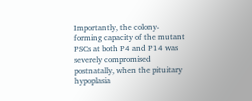Importantly, the colony-forming capacity of the mutant PSCs at both P4 and P14 was severely compromised postnatally, when the pituitary hypoplasia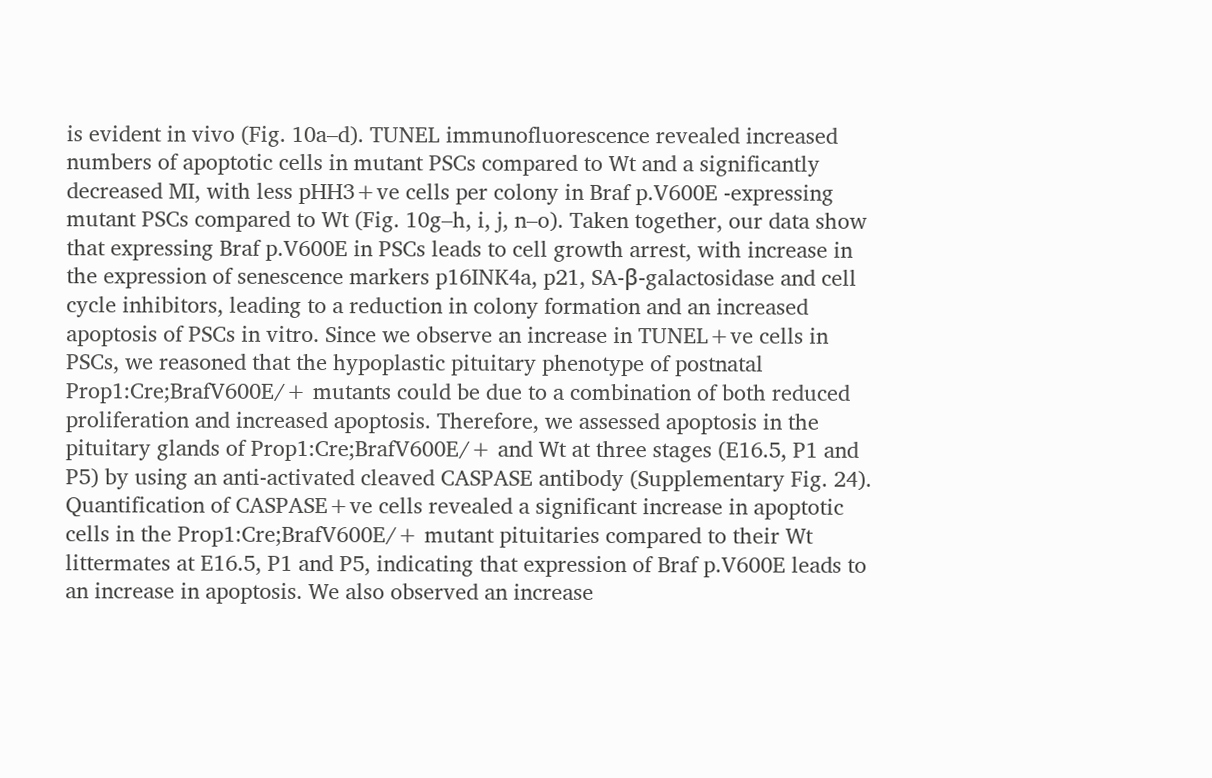is evident in vivo (Fig. 10a–d). TUNEL immunofluorescence revealed increased numbers of apoptotic cells in mutant PSCs compared to Wt and a significantly decreased MI, with less pHH3+ve cells per colony in Braf p.V600E -expressing mutant PSCs compared to Wt (Fig. 10g–h, i, j, n–o). Taken together, our data show that expressing Braf p.V600E in PSCs leads to cell growth arrest, with increase in the expression of senescence markers p16INK4a, p21, SA-β-galactosidase and cell cycle inhibitors, leading to a reduction in colony formation and an increased apoptosis of PSCs in vitro. Since we observe an increase in TUNEL+ve cells in PSCs, we reasoned that the hypoplastic pituitary phenotype of postnatal Prop1:Cre;BrafV600E/+ mutants could be due to a combination of both reduced proliferation and increased apoptosis. Therefore, we assessed apoptosis in the pituitary glands of Prop1:Cre;BrafV600E/+ and Wt at three stages (E16.5, P1 and P5) by using an anti-activated cleaved CASPASE antibody (Supplementary Fig. 24). Quantification of CASPASE+ve cells revealed a significant increase in apoptotic cells in the Prop1:Cre;BrafV600E/+ mutant pituitaries compared to their Wt littermates at E16.5, P1 and P5, indicating that expression of Braf p.V600E leads to an increase in apoptosis. We also observed an increase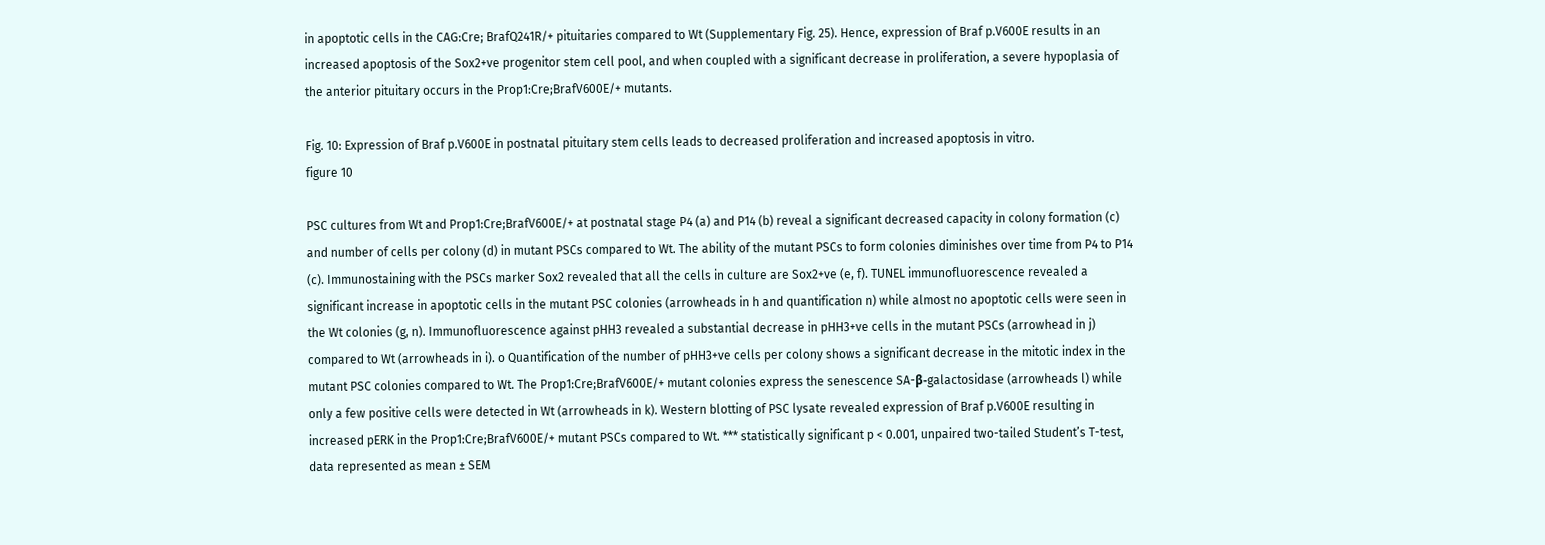in apoptotic cells in the CAG:Cre; BrafQ241R/+ pituitaries compared to Wt (Supplementary Fig. 25). Hence, expression of Braf p.V600E results in an increased apoptosis of the Sox2+ve progenitor stem cell pool, and when coupled with a significant decrease in proliferation, a severe hypoplasia of the anterior pituitary occurs in the Prop1:Cre;BrafV600E/+ mutants.

Fig. 10: Expression of Braf p.V600E in postnatal pituitary stem cells leads to decreased proliferation and increased apoptosis in vitro.
figure 10

PSC cultures from Wt and Prop1:Cre;BrafV600E/+ at postnatal stage P4 (a) and P14 (b) reveal a significant decreased capacity in colony formation (c) and number of cells per colony (d) in mutant PSCs compared to Wt. The ability of the mutant PSCs to form colonies diminishes over time from P4 to P14 (c). Immunostaining with the PSCs marker Sox2 revealed that all the cells in culture are Sox2+ve (e, f). TUNEL immunofluorescence revealed a significant increase in apoptotic cells in the mutant PSC colonies (arrowheads in h and quantification n) while almost no apoptotic cells were seen in the Wt colonies (g, n). Immunofluorescence against pHH3 revealed a substantial decrease in pHH3+ve cells in the mutant PSCs (arrowhead in j) compared to Wt (arrowheads in i). o Quantification of the number of pHH3+ve cells per colony shows a significant decrease in the mitotic index in the mutant PSC colonies compared to Wt. The Prop1:Cre;BrafV600E/+ mutant colonies express the senescence SA-β-galactosidase (arrowheads l) while only a few positive cells were detected in Wt (arrowheads in k). Western blotting of PSC lysate revealed expression of Braf p.V600E resulting in increased pERK in the Prop1:Cre;BrafV600E/+ mutant PSCs compared to Wt. *** statistically significant p < 0.001, unpaired two-tailed Student’s T-test, data represented as mean ± SEM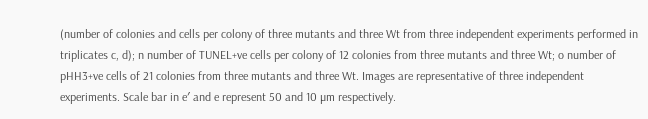(number of colonies and cells per colony of three mutants and three Wt from three independent experiments performed in triplicates c, d); n number of TUNEL+ve cells per colony of 12 colonies from three mutants and three Wt; o number of pHH3+ve cells of 21 colonies from three mutants and three Wt. Images are representative of three independent experiments. Scale bar in e′ and e represent 50 and 10 µm respectively.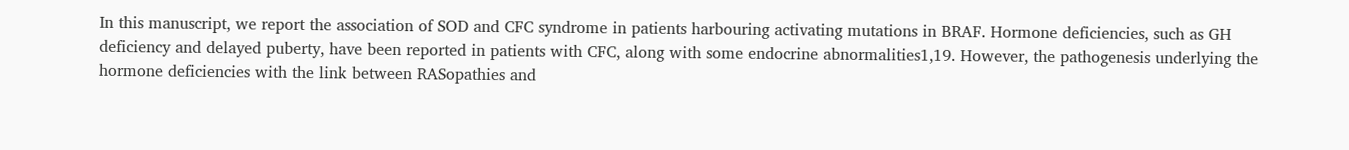In this manuscript, we report the association of SOD and CFC syndrome in patients harbouring activating mutations in BRAF. Hormone deficiencies, such as GH deficiency and delayed puberty, have been reported in patients with CFC, along with some endocrine abnormalities1,19. However, the pathogenesis underlying the hormone deficiencies with the link between RASopathies and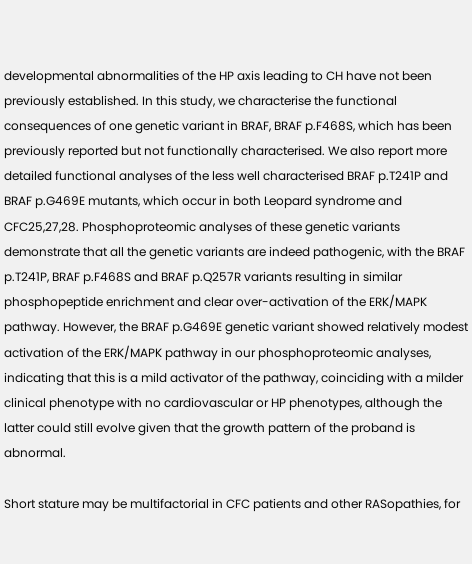developmental abnormalities of the HP axis leading to CH have not been previously established. In this study, we characterise the functional consequences of one genetic variant in BRAF, BRAF p.F468S, which has been previously reported but not functionally characterised. We also report more detailed functional analyses of the less well characterised BRAF p.T241P and BRAF p.G469E mutants, which occur in both Leopard syndrome and CFC25,27,28. Phosphoproteomic analyses of these genetic variants demonstrate that all the genetic variants are indeed pathogenic, with the BRAF p.T241P, BRAF p.F468S and BRAF p.Q257R variants resulting in similar phosphopeptide enrichment and clear over-activation of the ERK/MAPK pathway. However, the BRAF p.G469E genetic variant showed relatively modest activation of the ERK/MAPK pathway in our phosphoproteomic analyses, indicating that this is a mild activator of the pathway, coinciding with a milder clinical phenotype with no cardiovascular or HP phenotypes, although the latter could still evolve given that the growth pattern of the proband is abnormal.

Short stature may be multifactorial in CFC patients and other RASopathies, for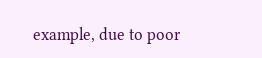example, due to poor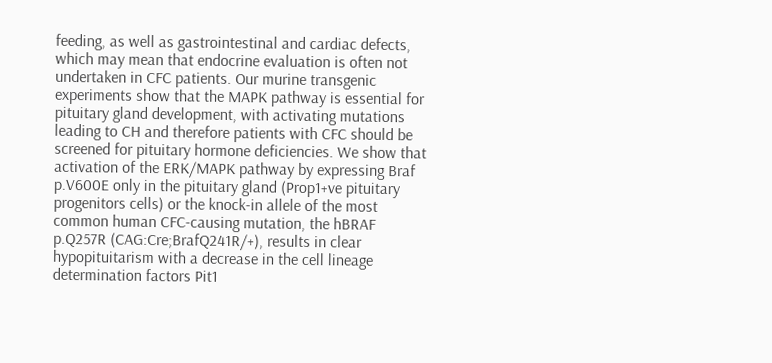feeding, as well as gastrointestinal and cardiac defects, which may mean that endocrine evaluation is often not undertaken in CFC patients. Our murine transgenic experiments show that the MAPK pathway is essential for pituitary gland development, with activating mutations leading to CH and therefore patients with CFC should be screened for pituitary hormone deficiencies. We show that activation of the ERK/MAPK pathway by expressing Braf p.V600E only in the pituitary gland (Prop1+ve pituitary progenitors cells) or the knock-in allele of the most common human CFC-causing mutation, the hBRAF p.Q257R (CAG:Cre;BrafQ241R/+), results in clear hypopituitarism with a decrease in the cell lineage determination factors Pit1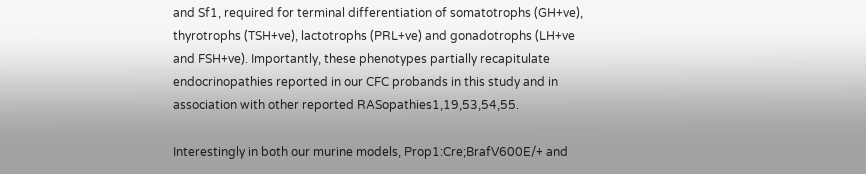and Sf1, required for terminal differentiation of somatotrophs (GH+ve), thyrotrophs (TSH+ve), lactotrophs (PRL+ve) and gonadotrophs (LH+ve and FSH+ve). Importantly, these phenotypes partially recapitulate endocrinopathies reported in our CFC probands in this study and in association with other reported RASopathies1,19,53,54,55.

Interestingly in both our murine models, Prop1:Cre;BrafV600E/+ and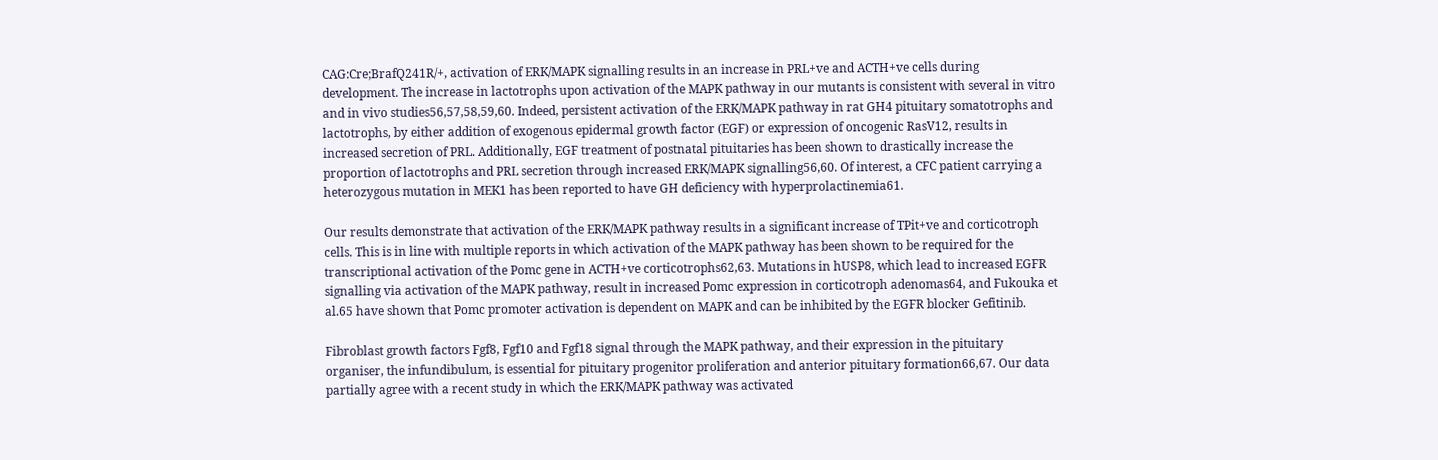CAG:Cre;BrafQ241R/+, activation of ERK/MAPK signalling results in an increase in PRL+ve and ACTH+ve cells during development. The increase in lactotrophs upon activation of the MAPK pathway in our mutants is consistent with several in vitro and in vivo studies56,57,58,59,60. Indeed, persistent activation of the ERK/MAPK pathway in rat GH4 pituitary somatotrophs and lactotrophs, by either addition of exogenous epidermal growth factor (EGF) or expression of oncogenic RasV12, results in increased secretion of PRL. Additionally, EGF treatment of postnatal pituitaries has been shown to drastically increase the proportion of lactotrophs and PRL secretion through increased ERK/MAPK signalling56,60. Of interest, a CFC patient carrying a heterozygous mutation in MEK1 has been reported to have GH deficiency with hyperprolactinemia61.

Our results demonstrate that activation of the ERK/MAPK pathway results in a significant increase of TPit+ve and corticotroph cells. This is in line with multiple reports in which activation of the MAPK pathway has been shown to be required for the transcriptional activation of the Pomc gene in ACTH+ve corticotrophs62,63. Mutations in hUSP8, which lead to increased EGFR signalling via activation of the MAPK pathway, result in increased Pomc expression in corticotroph adenomas64, and Fukouka et al.65 have shown that Pomc promoter activation is dependent on MAPK and can be inhibited by the EGFR blocker Gefitinib.

Fibroblast growth factors Fgf8, Fgf10 and Fgf18 signal through the MAPK pathway, and their expression in the pituitary organiser, the infundibulum, is essential for pituitary progenitor proliferation and anterior pituitary formation66,67. Our data partially agree with a recent study in which the ERK/MAPK pathway was activated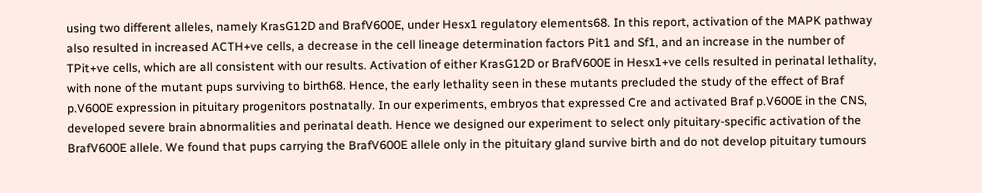using two different alleles, namely KrasG12D and BrafV600E, under Hesx1 regulatory elements68. In this report, activation of the MAPK pathway also resulted in increased ACTH+ve cells, a decrease in the cell lineage determination factors Pit1 and Sf1, and an increase in the number of TPit+ve cells, which are all consistent with our results. Activation of either KrasG12D or BrafV600E in Hesx1+ve cells resulted in perinatal lethality, with none of the mutant pups surviving to birth68. Hence, the early lethality seen in these mutants precluded the study of the effect of Braf p.V600E expression in pituitary progenitors postnatally. In our experiments, embryos that expressed Cre and activated Braf p.V600E in the CNS, developed severe brain abnormalities and perinatal death. Hence we designed our experiment to select only pituitary-specific activation of the BrafV600E allele. We found that pups carrying the BrafV600E allele only in the pituitary gland survive birth and do not develop pituitary tumours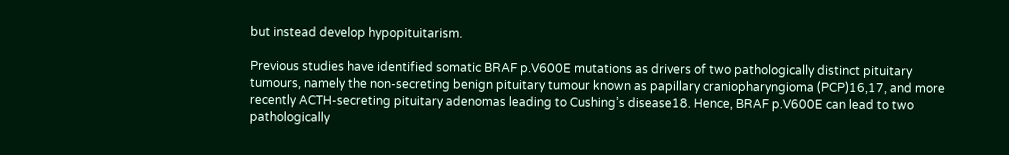but instead develop hypopituitarism.

Previous studies have identified somatic BRAF p.V600E mutations as drivers of two pathologically distinct pituitary tumours, namely the non-secreting benign pituitary tumour known as papillary craniopharyngioma (PCP)16,17, and more recently ACTH-secreting pituitary adenomas leading to Cushing’s disease18. Hence, BRAF p.V600E can lead to two pathologically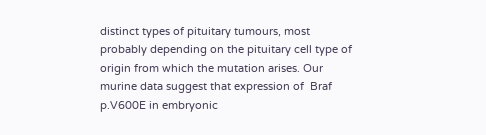distinct types of pituitary tumours, most probably depending on the pituitary cell type of origin from which the mutation arises. Our murine data suggest that expression of  Braf p.V600E in embryonic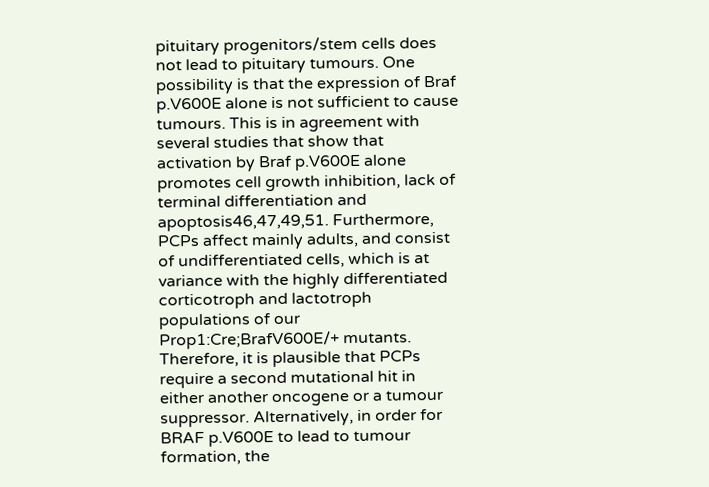pituitary progenitors/stem cells does not lead to pituitary tumours. One possibility is that the expression of Braf p.V600E alone is not sufficient to cause tumours. This is in agreement with several studies that show that activation by Braf p.V600E alone promotes cell growth inhibition, lack of terminal differentiation and apoptosis46,47,49,51. Furthermore, PCPs affect mainly adults, and consist of undifferentiated cells, which is at variance with the highly differentiated corticotroph and lactotroph populations of our Prop1:Cre;BrafV600E/+ mutants. Therefore, it is plausible that PCPs require a second mutational hit in either another oncogene or a tumour suppressor. Alternatively, in order for BRAF p.V600E to lead to tumour formation, the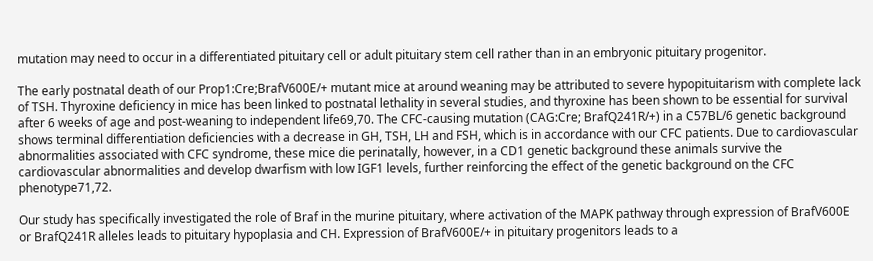mutation may need to occur in a differentiated pituitary cell or adult pituitary stem cell rather than in an embryonic pituitary progenitor.

The early postnatal death of our Prop1:Cre;BrafV600E/+ mutant mice at around weaning may be attributed to severe hypopituitarism with complete lack of TSH. Thyroxine deficiency in mice has been linked to postnatal lethality in several studies, and thyroxine has been shown to be essential for survival after 6 weeks of age and post-weaning to independent life69,70. The CFC-causing mutation (CAG:Cre; BrafQ241R/+) in a C57BL/6 genetic background shows terminal differentiation deficiencies with a decrease in GH, TSH, LH and FSH, which is in accordance with our CFC patients. Due to cardiovascular abnormalities associated with CFC syndrome, these mice die perinatally, however, in a CD1 genetic background these animals survive the cardiovascular abnormalities and develop dwarfism with low IGF1 levels, further reinforcing the effect of the genetic background on the CFC phenotype71,72.

Our study has specifically investigated the role of Braf in the murine pituitary, where activation of the MAPK pathway through expression of BrafV600E or BrafQ241R alleles leads to pituitary hypoplasia and CH. Expression of BrafV600E/+ in pituitary progenitors leads to a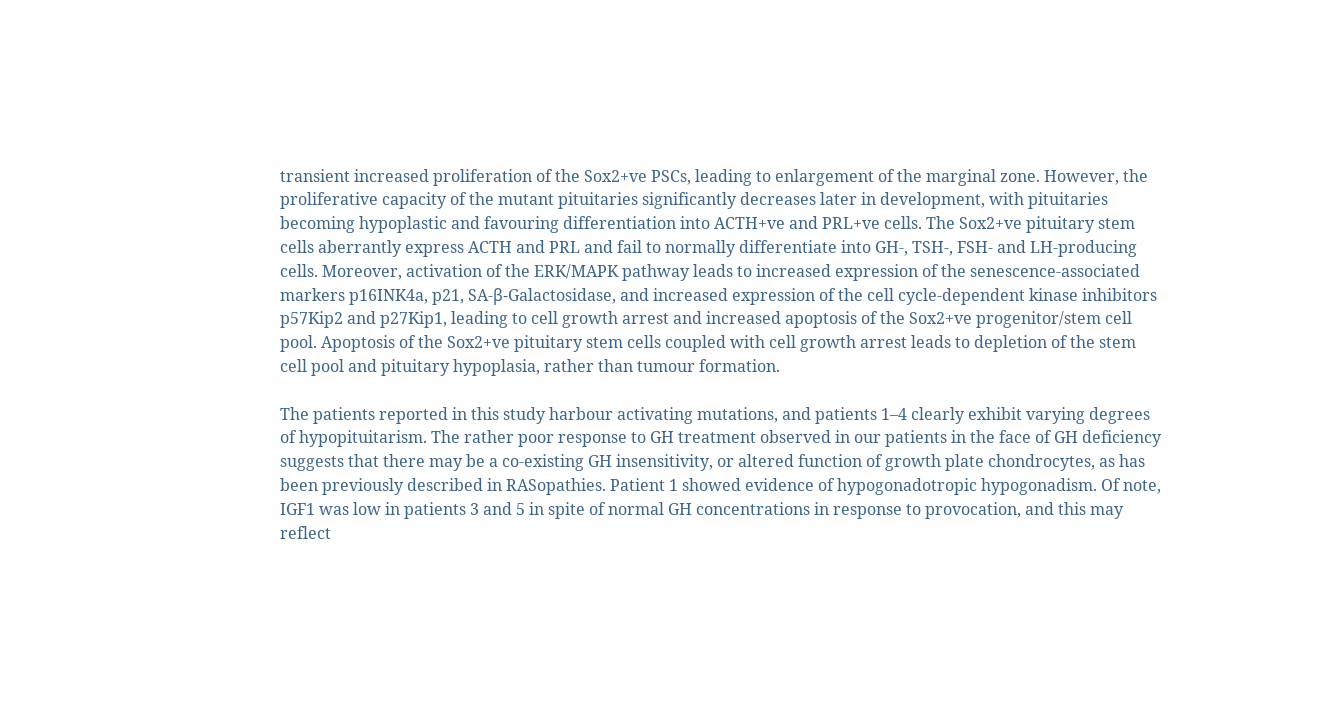transient increased proliferation of the Sox2+ve PSCs, leading to enlargement of the marginal zone. However, the proliferative capacity of the mutant pituitaries significantly decreases later in development, with pituitaries becoming hypoplastic and favouring differentiation into ACTH+ve and PRL+ve cells. The Sox2+ve pituitary stem cells aberrantly express ACTH and PRL and fail to normally differentiate into GH-, TSH-, FSH- and LH-producing cells. Moreover, activation of the ERK/MAPK pathway leads to increased expression of the senescence-associated markers p16INK4a, p21, SA-β-Galactosidase, and increased expression of the cell cycle-dependent kinase inhibitors p57Kip2 and p27Kip1, leading to cell growth arrest and increased apoptosis of the Sox2+ve progenitor/stem cell pool. Apoptosis of the Sox2+ve pituitary stem cells coupled with cell growth arrest leads to depletion of the stem cell pool and pituitary hypoplasia, rather than tumour formation.

The patients reported in this study harbour activating mutations, and patients 1–4 clearly exhibit varying degrees of hypopituitarism. The rather poor response to GH treatment observed in our patients in the face of GH deficiency suggests that there may be a co-existing GH insensitivity, or altered function of growth plate chondrocytes, as has been previously described in RASopathies. Patient 1 showed evidence of hypogonadotropic hypogonadism. Of note, IGF1 was low in patients 3 and 5 in spite of normal GH concentrations in response to provocation, and this may reflect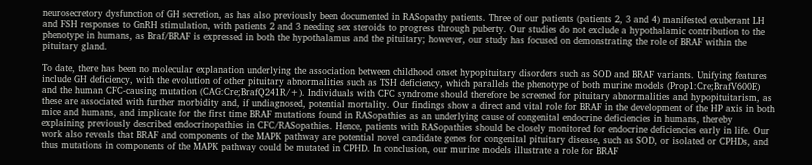neurosecretory dysfunction of GH secretion, as has also previously been documented in RASopathy patients. Three of our patients (patients 2, 3 and 4) manifested exuberant LH and FSH responses to GnRH stimulation, with patients 2 and 3 needing sex steroids to progress through puberty. Our studies do not exclude a hypothalamic contribution to the phenotype in humans, as Braf/BRAF is expressed in both the hypothalamus and the pituitary; however, our study has focused on demonstrating the role of BRAF within the pituitary gland.

To date, there has been no molecular explanation underlying the association between childhood onset hypopituitary disorders such as SOD and BRAF variants. Unifying features include GH deficiency, with the evolution of other pituitary abnormalities such as TSH deficiency, which parallels the phenotype of both murine models (Prop1:Cre;BrafV600E) and the human CFC-causing mutation (CAG:Cre;BrafQ241R/+). Individuals with CFC syndrome should therefore be screened for pituitary abnormalities and hypopituitarism, as these are associated with further morbidity and, if undiagnosed, potential mortality. Our findings show a direct and vital role for BRAF in the development of the HP axis in both mice and humans, and implicate for the first time BRAF mutations found in RASopathies as an underlying cause of congenital endocrine deficiencies in humans, thereby explaining previously described endocrinopathies in CFC/RASopathies. Hence, patients with RASopathies should be closely monitored for endocrine deficiencies early in life. Our work also reveals that BRAF and components of the MAPK pathway are potential novel candidate genes for congenital pituitary disease, such as SOD, or isolated or CPHDs, and thus mutations in components of the MAPK pathway could be mutated in CPHD. In conclusion, our murine models illustrate a role for BRAF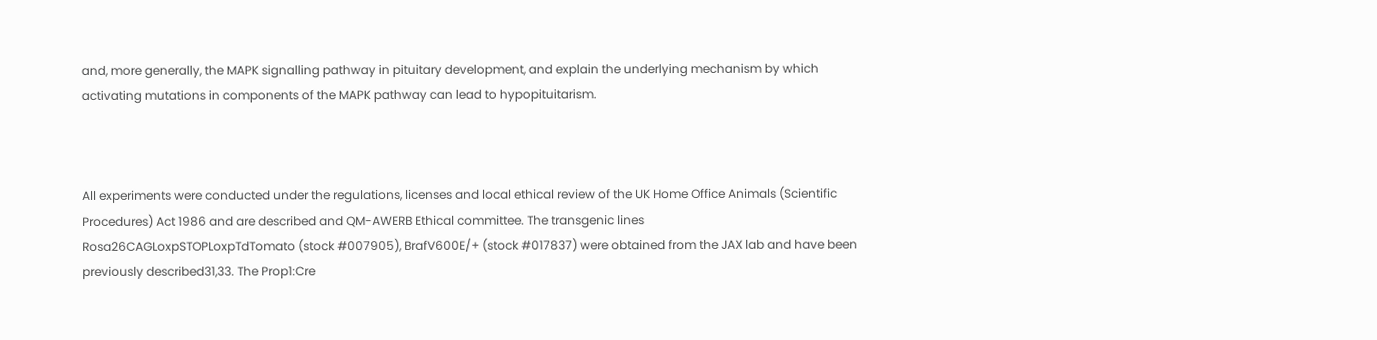and, more generally, the MAPK signalling pathway in pituitary development, and explain the underlying mechanism by which activating mutations in components of the MAPK pathway can lead to hypopituitarism.



All experiments were conducted under the regulations, licenses and local ethical review of the UK Home Office Animals (Scientific Procedures) Act 1986 and are described and QM-AWERB Ethical committee. The transgenic lines Rosa26CAGLoxpSTOPLoxpTdTomato (stock #007905), BrafV600E/+ (stock #017837) were obtained from the JAX lab and have been previously described31,33. The Prop1:Cre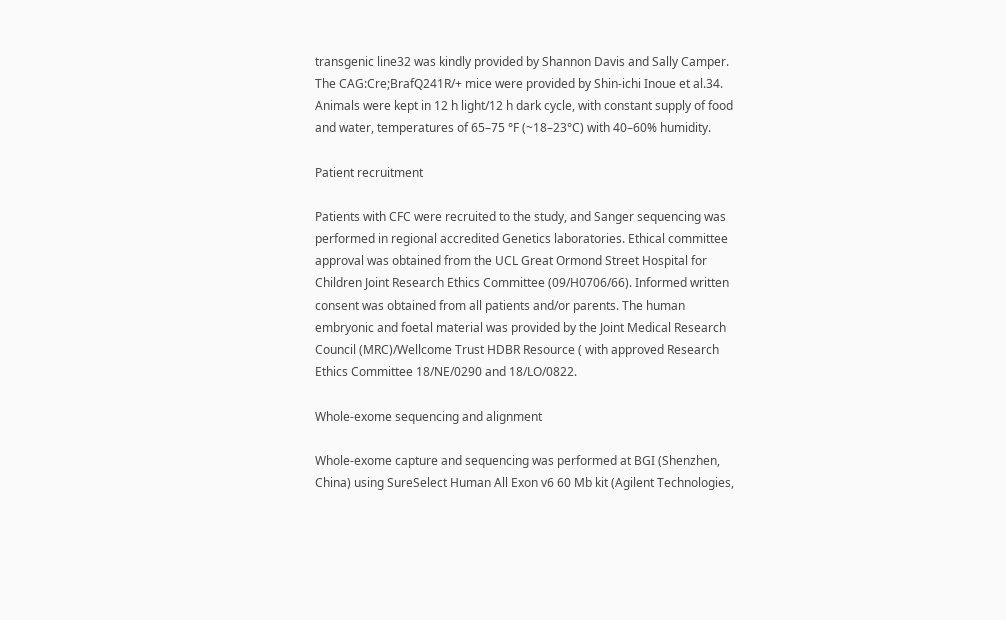transgenic line32 was kindly provided by Shannon Davis and Sally Camper. The CAG:Cre;BrafQ241R/+ mice were provided by Shin-ichi Inoue et al.34. Animals were kept in 12 h light/12 h dark cycle, with constant supply of food and water, temperatures of 65–75 °F (~18–23°C) with 40–60% humidity.

Patient recruitment

Patients with CFC were recruited to the study, and Sanger sequencing was performed in regional accredited Genetics laboratories. Ethical committee approval was obtained from the UCL Great Ormond Street Hospital for Children Joint Research Ethics Committee (09/H0706/66). Informed written consent was obtained from all patients and/or parents. The human embryonic and foetal material was provided by the Joint Medical Research Council (MRC)/Wellcome Trust HDBR Resource ( with approved Research Ethics Committee 18/NE/0290 and 18/LO/0822.

Whole-exome sequencing and alignment

Whole-exome capture and sequencing was performed at BGI (Shenzhen, China) using SureSelect Human All Exon v6 60 Mb kit (Agilent Technologies,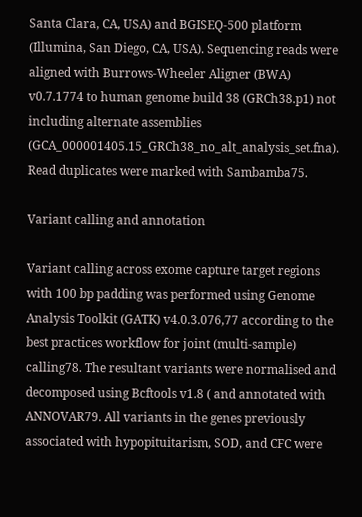Santa Clara, CA, USA) and BGISEQ-500 platform (Illumina, San Diego, CA, USA). Sequencing reads were aligned with Burrows-Wheeler Aligner (BWA) v0.7.1774 to human genome build 38 (GRCh38.p1) not including alternate assemblies (GCA_000001405.15_GRCh38_no_alt_analysis_set.fna). Read duplicates were marked with Sambamba75.

Variant calling and annotation

Variant calling across exome capture target regions with 100 bp padding was performed using Genome Analysis Toolkit (GATK) v4.0.3.076,77 according to the best practices workflow for joint (multi-sample) calling78. The resultant variants were normalised and decomposed using Bcftools v1.8 ( and annotated with ANNOVAR79. All variants in the genes previously associated with hypopituitarism, SOD, and CFC were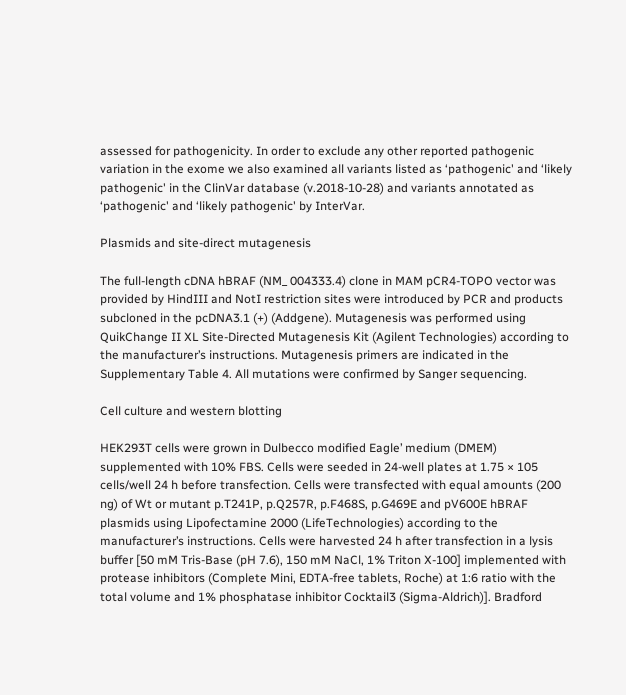assessed for pathogenicity. In order to exclude any other reported pathogenic variation in the exome we also examined all variants listed as ‘pathogenic' and ‘likely pathogenic' in the ClinVar database (v.2018-10-28) and variants annotated as ‘pathogenic' and ‘likely pathogenic' by InterVar.

Plasmids and site-direct mutagenesis

The full-length cDNA hBRAF (NM_ 004333.4) clone in MAM pCR4-TOPO vector was provided by HindIII and NotI restriction sites were introduced by PCR and products subcloned in the pcDNA3.1 (+) (Addgene). Mutagenesis was performed using QuikChange II XL Site-Directed Mutagenesis Kit (Agilent Technologies) according to the manufacturer’s instructions. Mutagenesis primers are indicated in the Supplementary Table 4. All mutations were confirmed by Sanger sequencing.

Cell culture and western blotting

HEK293T cells were grown in Dulbecco modified Eagle’ medium (DMEM) supplemented with 10% FBS. Cells were seeded in 24-well plates at 1.75 × 105 cells/well 24 h before transfection. Cells were transfected with equal amounts (200 ng) of Wt or mutant p.T241P, p.Q257R, p.F468S, p.G469E and pV600E hBRAF plasmids using Lipofectamine 2000 (LifeTechnologies) according to the manufacturer’s instructions. Cells were harvested 24 h after transfection in a lysis buffer [50 mM Tris-Base (pH 7.6), 150 mM NaCl, 1% Triton X-100] implemented with protease inhibitors (Complete Mini, EDTA-free tablets, Roche) at 1:6 ratio with the total volume and 1% phosphatase inhibitor Cocktail3 (Sigma-Aldrich)]. Bradford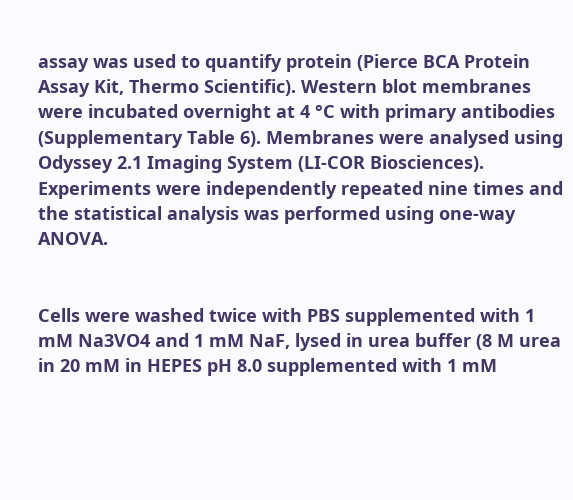assay was used to quantify protein (Pierce BCA Protein Assay Kit, Thermo Scientific). Western blot membranes were incubated overnight at 4 °C with primary antibodies (Supplementary Table 6). Membranes were analysed using Odyssey 2.1 Imaging System (LI-COR Biosciences). Experiments were independently repeated nine times and the statistical analysis was performed using one-way ANOVA.


Cells were washed twice with PBS supplemented with 1 mM Na3VO4 and 1 mM NaF, lysed in urea buffer (8 M urea in 20 mM in HEPES pH 8.0 supplemented with 1 mM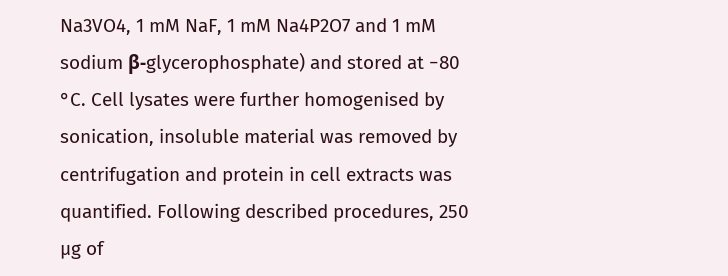Na3VO4, 1 mM NaF, 1 mM Na4P2O7 and 1 mM sodium β-glycerophosphate) and stored at −80 °C. Cell lysates were further homogenised by sonication, insoluble material was removed by centrifugation and protein in cell extracts was quantified. Following described procedures, 250 µg of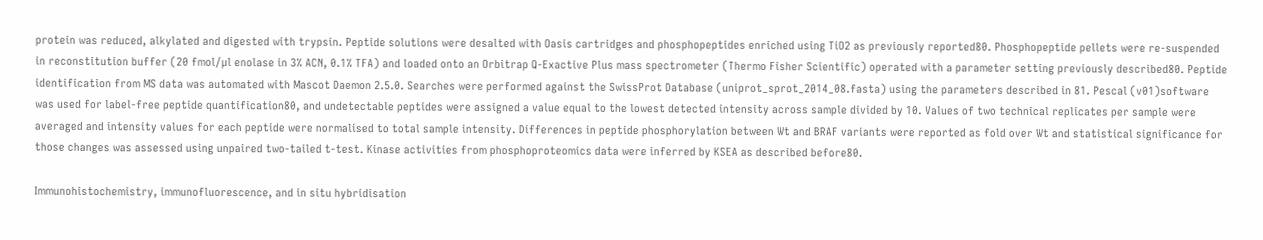protein was reduced, alkylated and digested with trypsin. Peptide solutions were desalted with Oasis cartridges and phosphopeptides enriched using TiO2 as previously reported80. Phosphopeptide pellets were re-suspended in reconstitution buffer (20 fmol/µl enolase in 3% ACN, 0.1% TFA) and loaded onto an Orbitrap Q-Exactive Plus mass spectrometer (Thermo Fisher Scientific) operated with a parameter setting previously described80. Peptide identification from MS data was automated with Mascot Daemon 2.5.0. Searches were performed against the SwissProt Database (uniprot_sprot_2014_08.fasta) using the parameters described in 81. Pescal (v01)software was used for label-free peptide quantification80, and undetectable peptides were assigned a value equal to the lowest detected intensity across sample divided by 10. Values of two technical replicates per sample were averaged and intensity values for each peptide were normalised to total sample intensity. Differences in peptide phosphorylation between Wt and BRAF variants were reported as fold over Wt and statistical significance for those changes was assessed using unpaired two-tailed t-test. Kinase activities from phosphoproteomics data were inferred by KSEA as described before80.

Immunohistochemistry, immunofluorescence, and in situ hybridisation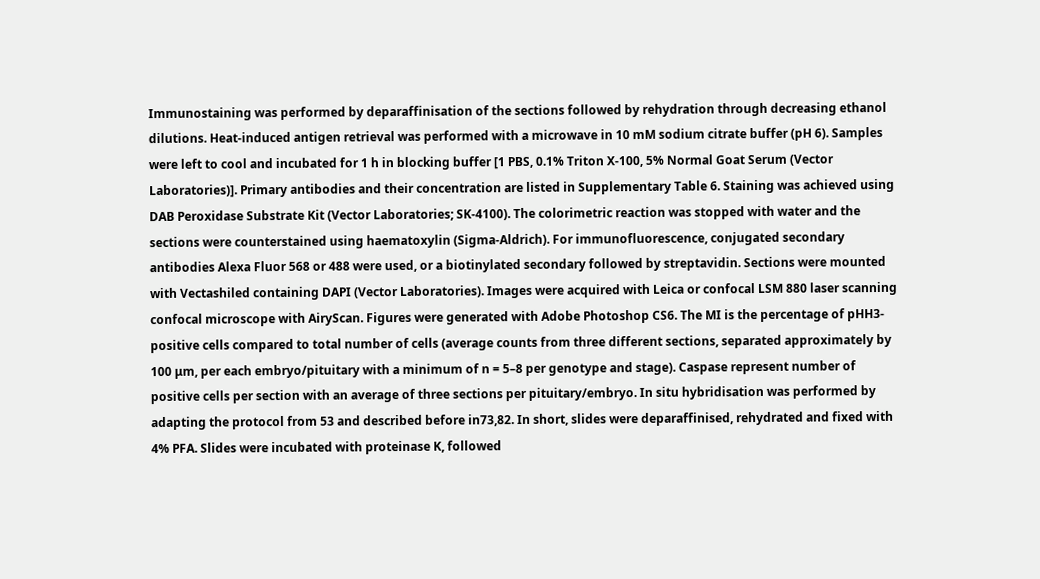Immunostaining was performed by deparaffinisation of the sections followed by rehydration through decreasing ethanol dilutions. Heat-induced antigen retrieval was performed with a microwave in 10 mM sodium citrate buffer (pH 6). Samples were left to cool and incubated for 1 h in blocking buffer [1 PBS, 0.1% Triton X-100, 5% Normal Goat Serum (Vector Laboratories)]. Primary antibodies and their concentration are listed in Supplementary Table 6. Staining was achieved using DAB Peroxidase Substrate Kit (Vector Laboratories; SK-4100). The colorimetric reaction was stopped with water and the sections were counterstained using haematoxylin (Sigma-Aldrich). For immunofluorescence, conjugated secondary antibodies Alexa Fluor 568 or 488 were used, or a biotinylated secondary followed by streptavidin. Sections were mounted with Vectashiled containing DAPI (Vector Laboratories). Images were acquired with Leica or confocal LSM 880 laser scanning confocal microscope with AiryScan. Figures were generated with Adobe Photoshop CS6. The MI is the percentage of pHH3-positive cells compared to total number of cells (average counts from three different sections, separated approximately by 100 μm, per each embryo/pituitary with a minimum of n = 5–8 per genotype and stage). Caspase represent number of positive cells per section with an average of three sections per pituitary/embryo. In situ hybridisation was performed by adapting the protocol from 53 and described before in73,82. In short, slides were deparaffinised, rehydrated and fixed with 4% PFA. Slides were incubated with proteinase K, followed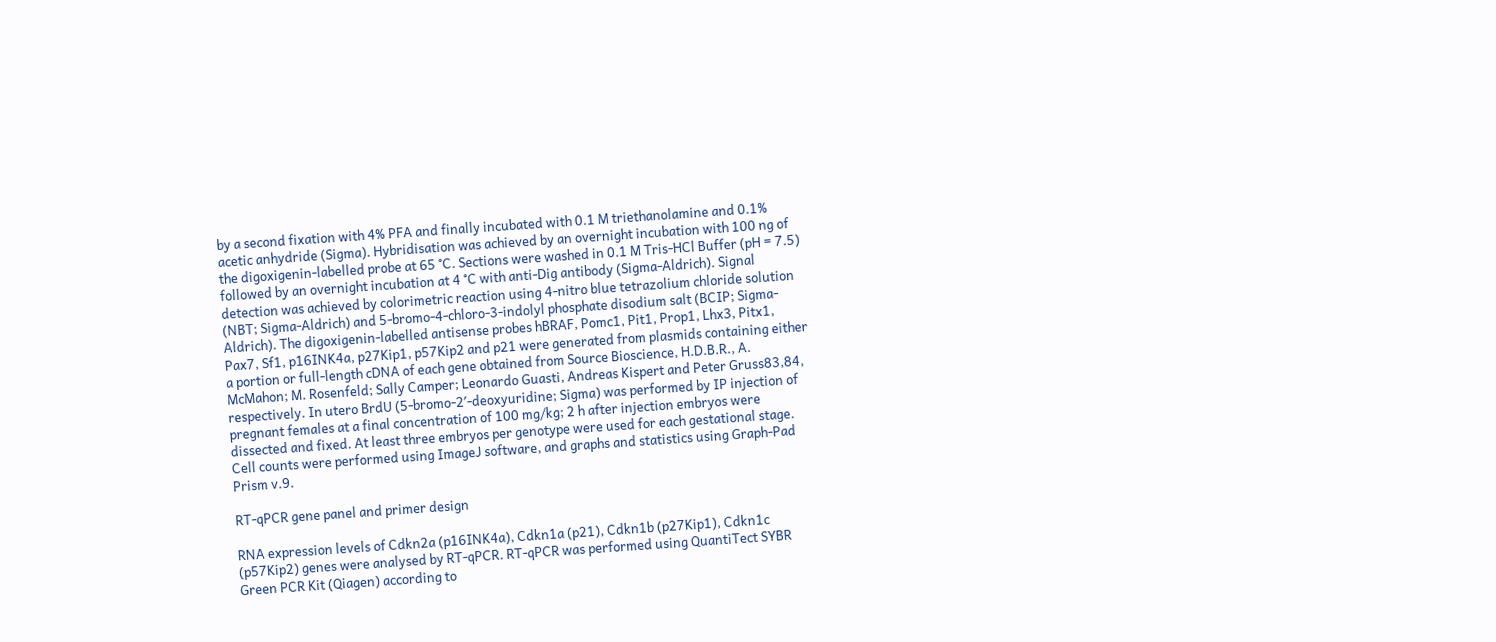by a second fixation with 4% PFA and finally incubated with 0.1 M triethanolamine and 0.1% acetic anhydride (Sigma). Hybridisation was achieved by an overnight incubation with 100 ng of the digoxigenin-labelled probe at 65 °C. Sections were washed in 0.1 M Tris-HCl Buffer (pH = 7.5) followed by an overnight incubation at 4 °C with anti-Dig antibody (Sigma-Aldrich). Signal detection was achieved by colorimetric reaction using 4-nitro blue tetrazolium chloride solution (NBT; Sigma-Aldrich) and 5-bromo-4-chloro-3-indolyl phosphate disodium salt (BCIP; Sigma-Aldrich). The digoxigenin-labelled antisense probes hBRAF, Pomc1, Pit1, Prop1, Lhx3, Pitx1, Pax7, Sf1, p16INK4a, p27Kip1, p57Kip2 and p21 were generated from plasmids containing either a portion or full-length cDNA of each gene obtained from Source Bioscience, H.D.B.R., A. McMahon; M. Rosenfeld; Sally Camper; Leonardo Guasti, Andreas Kispert and Peter Gruss83,84, respectively. In utero BrdU (5-bromo-2′-deoxyuridine; Sigma) was performed by IP injection of pregnant females at a final concentration of 100 mg/kg; 2 h after injection embryos were dissected and fixed. At least three embryos per genotype were used for each gestational stage. Cell counts were performed using ImageJ software, and graphs and statistics using Graph-Pad Prism v.9.

RT-qPCR gene panel and primer design

RNA expression levels of Cdkn2a (p16INK4a), Cdkn1a (p21), Cdkn1b (p27Kip1), Cdkn1c (p57Kip2) genes were analysed by RT-qPCR. RT-qPCR was performed using QuantiTect SYBR Green PCR Kit (Qiagen) according to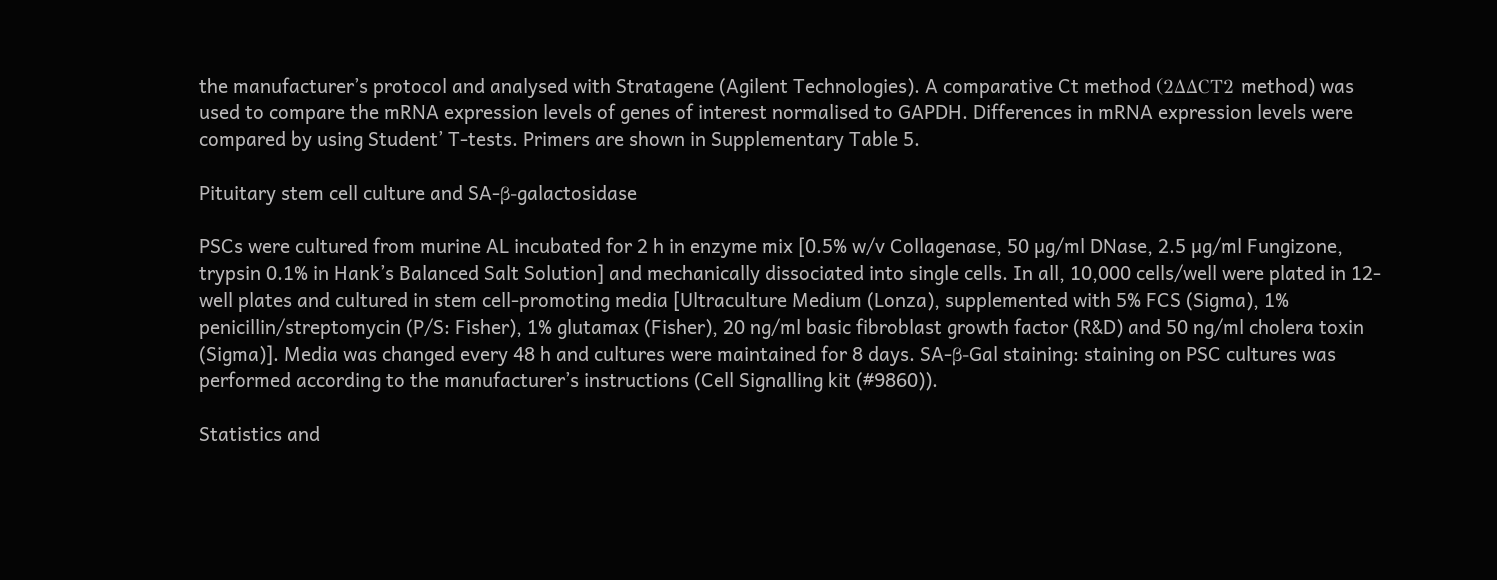the manufacturer’s protocol and analysed with Stratagene (Agilent Technologies). A comparative Ct method (2ΔΔCT2 method) was used to compare the mRNA expression levels of genes of interest normalised to GAPDH. Differences in mRNA expression levels were compared by using Student’ T-tests. Primers are shown in Supplementary Table 5.

Pituitary stem cell culture and SA-β-galactosidase

PSCs were cultured from murine AL incubated for 2 h in enzyme mix [0.5% w/v Collagenase, 50 µg/ml DNase, 2.5 µg/ml Fungizone, trypsin 0.1% in Hank’s Balanced Salt Solution] and mechanically dissociated into single cells. In all, 10,000 cells/well were plated in 12-well plates and cultured in stem cell-promoting media [Ultraculture Medium (Lonza), supplemented with 5% FCS (Sigma), 1% penicillin/streptomycin (P/S: Fisher), 1% glutamax (Fisher), 20 ng/ml basic fibroblast growth factor (R&D) and 50 ng/ml cholera toxin (Sigma)]. Media was changed every 48 h and cultures were maintained for 8 days. SA-β-Gal staining: staining on PSC cultures was performed according to the manufacturer’s instructions (Cell Signalling kit (#9860)).

Statistics and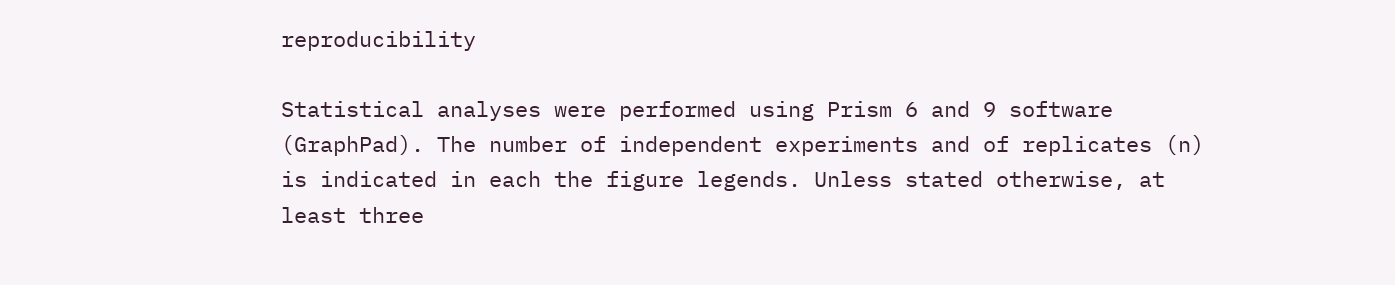reproducibility

Statistical analyses were performed using Prism 6 and 9 software (GraphPad). The number of independent experiments and of replicates (n) is indicated in each the figure legends. Unless stated otherwise, at least three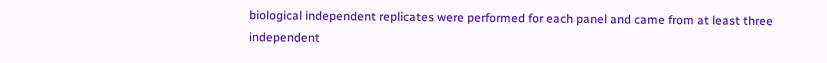biological independent replicates were performed for each panel and came from at least three independent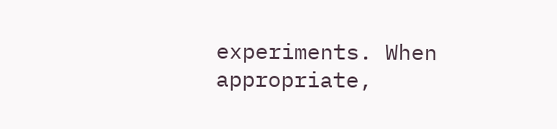experiments. When appropriate,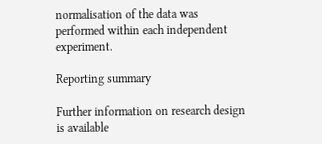normalisation of the data was performed within each independent experiment.

Reporting summary

Further information on research design is available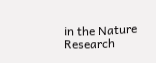in the Nature Research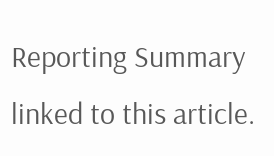Reporting Summary linked to this article.